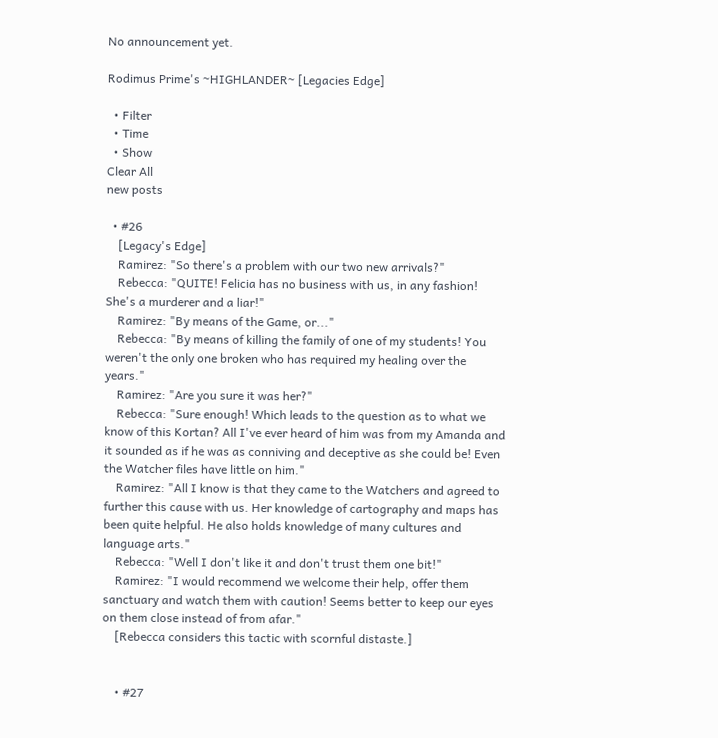No announcement yet.

Rodimus Prime's ~HIGHLANDER~ [Legacies Edge]

  • Filter
  • Time
  • Show
Clear All
new posts

  • #26
    [Legacy's Edge]
    Ramirez: "So there's a problem with our two new arrivals?"
    Rebecca: "QUITE! Felicia has no business with us, in any fashion! She's a murderer and a liar!"
    Ramirez: "By means of the Game, or..."
    Rebecca: "By means of killing the family of one of my students! You weren't the only one broken who has required my healing over the years."
    Ramirez: "Are you sure it was her?"
    Rebecca: "Sure enough! Which leads to the question as to what we know of this Kortan? All I've ever heard of him was from my Amanda and it sounded as if he was as conniving and deceptive as she could be! Even the Watcher files have little on him."
    Ramirez: "All I know is that they came to the Watchers and agreed to further this cause with us. Her knowledge of cartography and maps has been quite helpful. He also holds knowledge of many cultures and language arts."
    Rebecca: "Well I don't like it and don't trust them one bit!"
    Ramirez: "I would recommend we welcome their help, offer them sanctuary and watch them with caution! Seems better to keep our eyes on them close instead of from afar."
    [Rebecca considers this tactic with scornful distaste.]


    • #27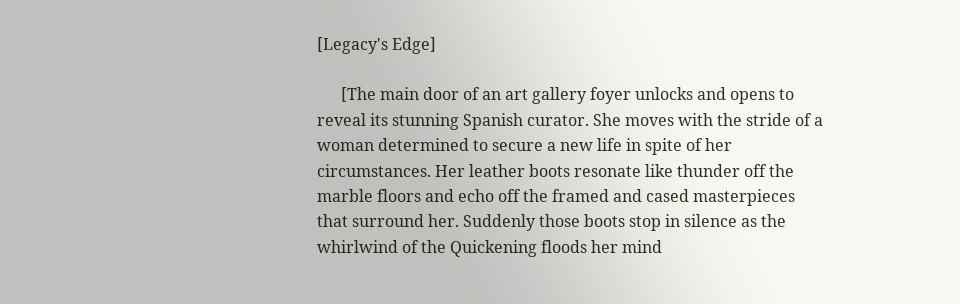[Legacy's Edge]

      [The main door of an art gallery foyer unlocks and opens to reveal its stunning Spanish curator. She moves with the stride of a woman determined to secure a new life in spite of her circumstances. Her leather boots resonate like thunder off the marble floors and echo off the framed and cased masterpieces that surround her. Suddenly those boots stop in silence as the whirlwind of the Quickening floods her mind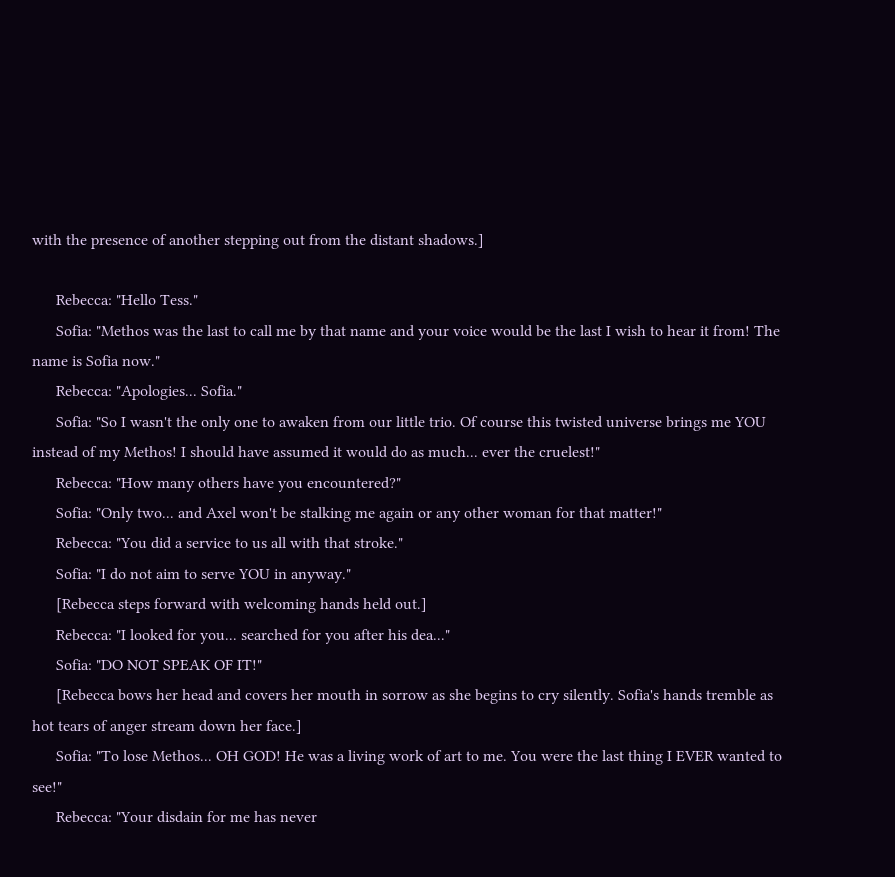with the presence of another stepping out from the distant shadows.]

      Rebecca: "Hello Tess."
      Sofia: "Methos was the last to call me by that name and your voice would be the last I wish to hear it from! The name is Sofia now."
      Rebecca: "Apologies... Sofia."
      Sofia: "So I wasn't the only one to awaken from our little trio. Of course this twisted universe brings me YOU instead of my Methos! I should have assumed it would do as much... ever the cruelest!"
      Rebecca: "How many others have you encountered?"
      Sofia: "Only two... and Axel won't be stalking me again or any other woman for that matter!"
      Rebecca: "You did a service to us all with that stroke."
      Sofia: "I do not aim to serve YOU in anyway."
      [Rebecca steps forward with welcoming hands held out.]
      Rebecca: "I looked for you... searched for you after his dea..."
      Sofia: "DO NOT SPEAK OF IT!"
      [Rebecca bows her head and covers her mouth in sorrow as she begins to cry silently. Sofia's hands tremble as hot tears of anger stream down her face.]
      Sofia: "To lose Methos... OH GOD! He was a living work of art to me. You were the last thing I EVER wanted to see!"
      Rebecca: "Your disdain for me has never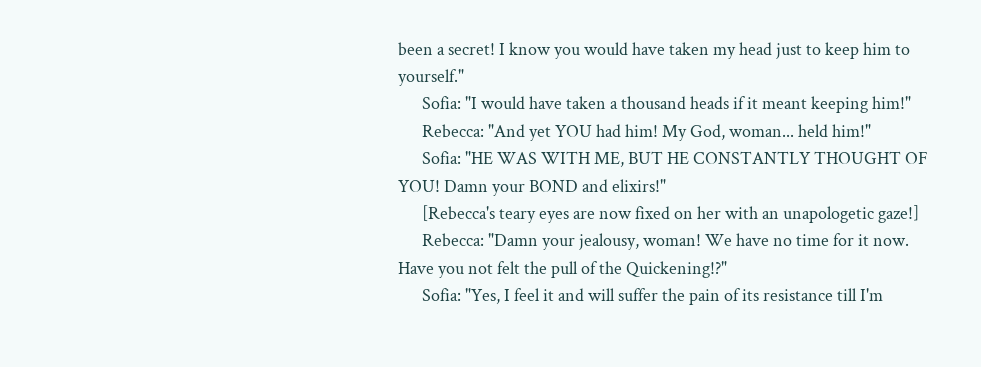been a secret! I know you would have taken my head just to keep him to yourself."
      Sofia: "I would have taken a thousand heads if it meant keeping him!"
      Rebecca: "And yet YOU had him! My God, woman... held him!"
      Sofia: "HE WAS WITH ME, BUT HE CONSTANTLY THOUGHT OF YOU! Damn your BOND and elixirs!"
      [Rebecca's teary eyes are now fixed on her with an unapologetic gaze!]
      Rebecca: "Damn your jealousy, woman! We have no time for it now. Have you not felt the pull of the Quickening!?"
      Sofia: "Yes, I feel it and will suffer the pain of its resistance till I'm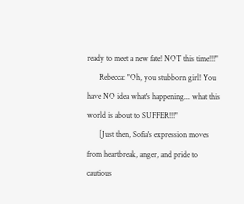ready to meet a new fate! NOT this time!!!"
      Rebecca: "Oh, you stubborn girl! You have NO idea what's happening... what this world is about to SUFFER!!!"
      [Just then, Sofia's expression moves from heartbreak, anger, and pride to cautious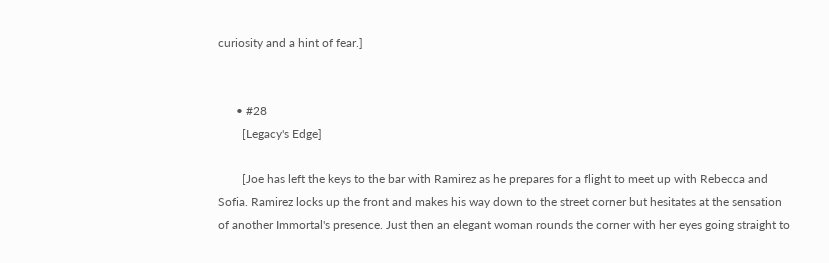curiosity and a hint of fear.]


      • #28
        [Legacy's Edge]

        [Joe has left the keys to the bar with Ramirez as he prepares for a flight to meet up with Rebecca and Sofia. Ramirez locks up the front and makes his way down to the street corner but hesitates at the sensation of another Immortal's presence. Just then an elegant woman rounds the corner with her eyes going straight to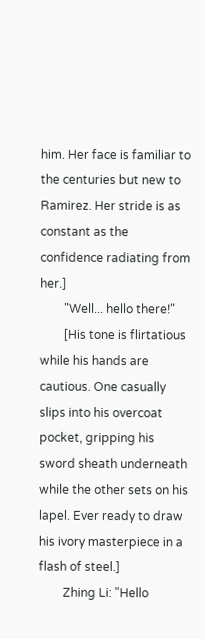him. Her face is familiar to the centuries but new to Ramirez. Her stride is as constant as the confidence radiating from her.]
        "Well... hello there!"
        [His tone is flirtatious while his hands are cautious. One casually slips into his overcoat pocket, gripping his sword sheath underneath while the other sets on his lapel. Ever ready to draw his ivory masterpiece in a flash of steel.]
        Zhing Li: "Hello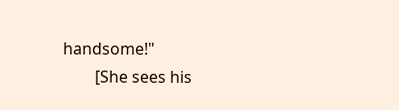handsome!"
        [She sees his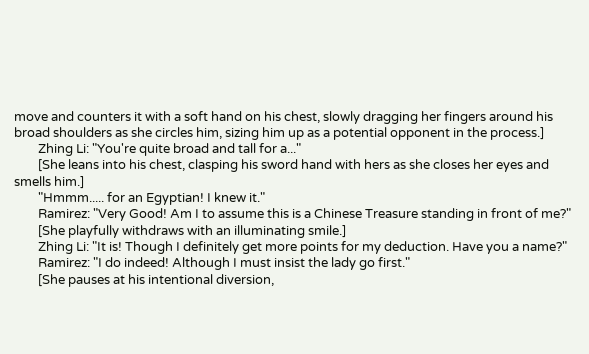move and counters it with a soft hand on his chest, slowly dragging her fingers around his broad shoulders as she circles him, sizing him up as a potential opponent in the process.]
        Zhing Li: "You're quite broad and tall for a..."
        [She leans into his chest, clasping his sword hand with hers as she closes her eyes and smells him.]
        "Hmmm..... for an Egyptian! I knew it."
        Ramirez: "Very Good! Am I to assume this is a Chinese Treasure standing in front of me?"
        [She playfully withdraws with an illuminating smile.]
        Zhing Li: "It is! Though I definitely get more points for my deduction. Have you a name?"
        Ramirez: "I do indeed! Although I must insist the lady go first."
        [She pauses at his intentional diversion,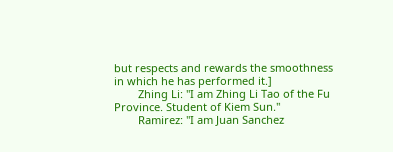but respects and rewards the smoothness in which he has performed it.]
        Zhing Li: "I am Zhing Li Tao of the Fu Province. Student of Kiem Sun."
        Ramirez: "I am Juan Sanchez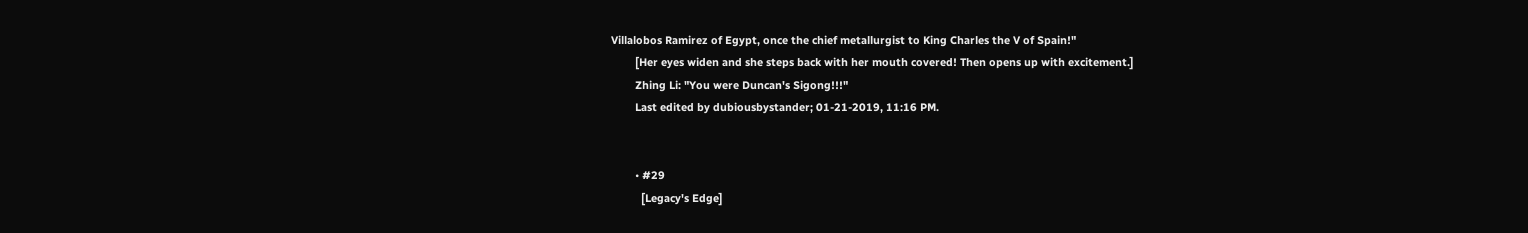Villalobos Ramirez of Egypt, once the chief metallurgist to King Charles the V of Spain!"
        [Her eyes widen and she steps back with her mouth covered! Then opens up with excitement.]
        Zhing Li: "You were Duncan's Sigong!!!"
        Last edited by dubiousbystander; 01-21-2019, 11:16 PM.


        • #29
          [Legacy's Edge]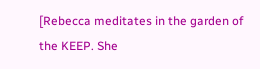[Rebecca meditates in the garden of the KEEP. She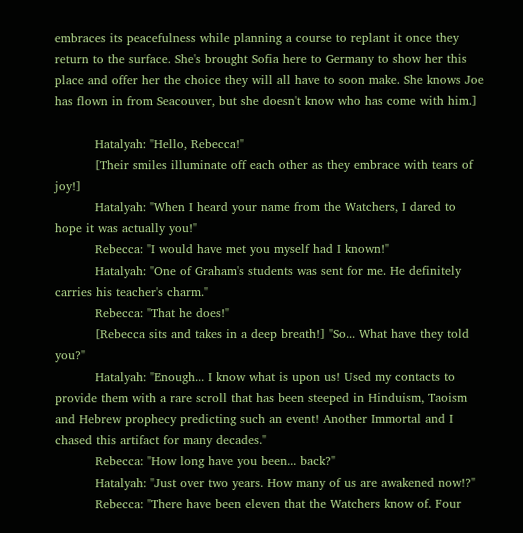embraces its peacefulness while planning a course to replant it once they return to the surface. She's brought Sofia here to Germany to show her this place and offer her the choice they will all have to soon make. She knows Joe has flown in from Seacouver, but she doesn't know who has come with him.]

          Hatalyah: "Hello, Rebecca!"
          [Their smiles illuminate off each other as they embrace with tears of joy!]
          Hatalyah: "When I heard your name from the Watchers, I dared to hope it was actually you!"
          Rebecca: "I would have met you myself had I known!"
          Hatalyah: "One of Graham's students was sent for me. He definitely carries his teacher's charm."
          Rebecca: "That he does!"
          [Rebecca sits and takes in a deep breath!] "So... What have they told you?"
          Hatalyah: "Enough... I know what is upon us! Used my contacts to provide them with a rare scroll that has been steeped in Hinduism, Taoism and Hebrew prophecy predicting such an event! Another Immortal and I chased this artifact for many decades."
          Rebecca: "How long have you been... back?"
          Hatalyah: "Just over two years. How many of us are awakened now!?"
          Rebecca: "There have been eleven that the Watchers know of. Four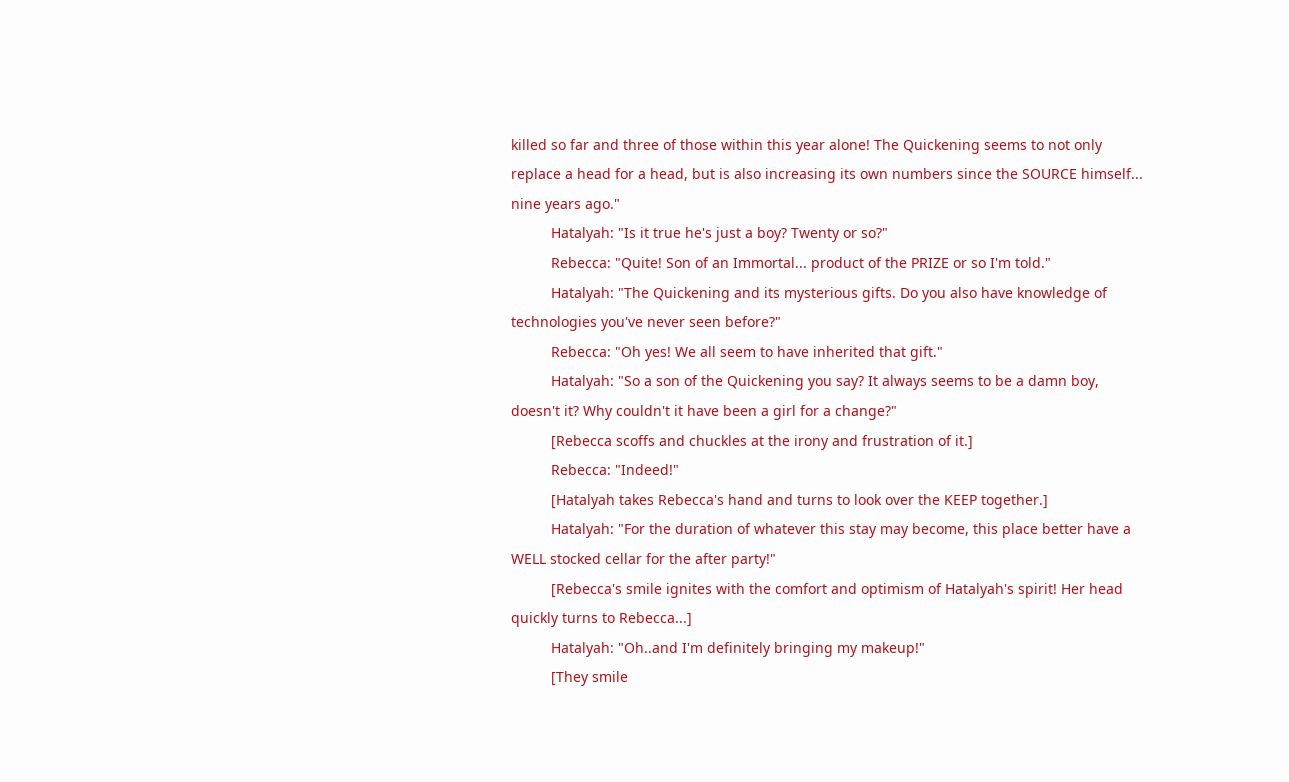killed so far and three of those within this year alone! The Quickening seems to not only replace a head for a head, but is also increasing its own numbers since the SOURCE himself... nine years ago."
          Hatalyah: "Is it true he's just a boy? Twenty or so?"
          Rebecca: "Quite! Son of an Immortal... product of the PRIZE or so I'm told."
          Hatalyah: "The Quickening and its mysterious gifts. Do you also have knowledge of technologies you've never seen before?"
          Rebecca: "Oh yes! We all seem to have inherited that gift."
          Hatalyah: "So a son of the Quickening you say? It always seems to be a damn boy, doesn't it? Why couldn't it have been a girl for a change?"
          [Rebecca scoffs and chuckles at the irony and frustration of it.]
          Rebecca: "Indeed!"
          [Hatalyah takes Rebecca's hand and turns to look over the KEEP together.]
          Hatalyah: "For the duration of whatever this stay may become, this place better have a WELL stocked cellar for the after party!"
          [Rebecca's smile ignites with the comfort and optimism of Hatalyah's spirit! Her head quickly turns to Rebecca...]
          Hatalyah: "Oh..and I'm definitely bringing my makeup!"
          [They smile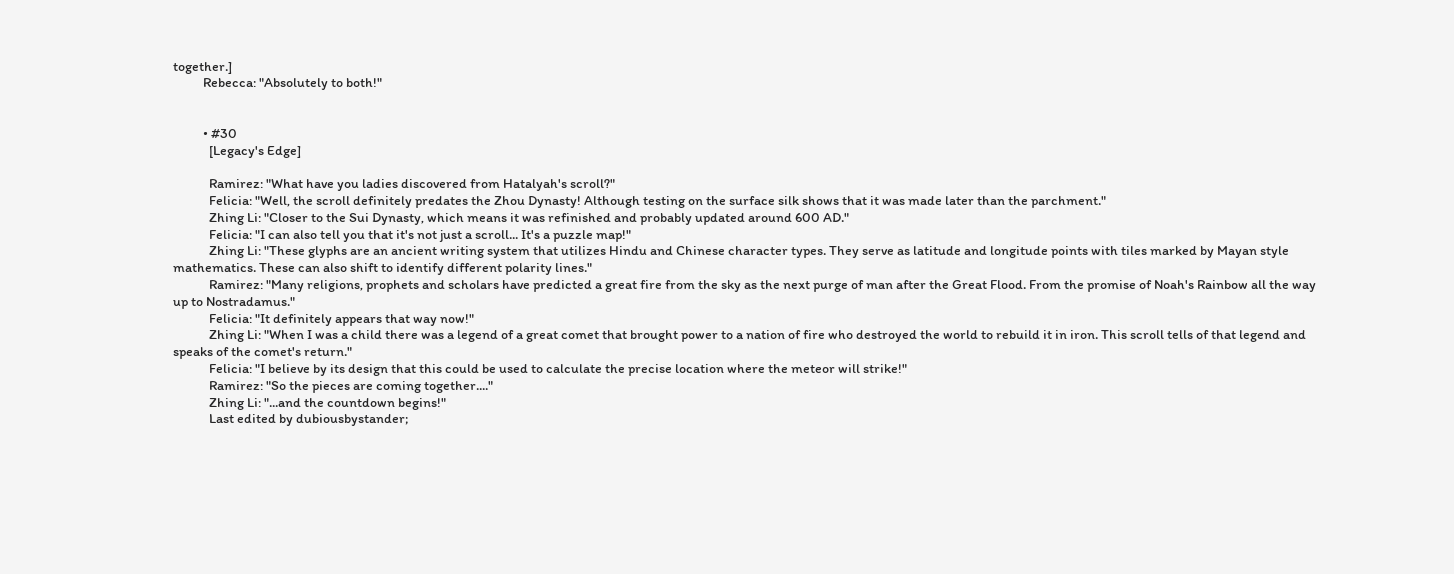together.]
          Rebecca: "Absolutely to both!"


          • #30
            [Legacy's Edge]

            Ramirez: "What have you ladies discovered from Hatalyah's scroll?"
            Felicia: "Well, the scroll definitely predates the Zhou Dynasty! Although testing on the surface silk shows that it was made later than the parchment."
            Zhing Li: "Closer to the Sui Dynasty, which means it was refinished and probably updated around 600 AD."
            Felicia: "I can also tell you that it's not just a scroll... It's a puzzle map!"
            Zhing Li: "These glyphs are an ancient writing system that utilizes Hindu and Chinese character types. They serve as latitude and longitude points with tiles marked by Mayan style mathematics. These can also shift to identify different polarity lines."
            Ramirez: "Many religions, prophets and scholars have predicted a great fire from the sky as the next purge of man after the Great Flood. From the promise of Noah's Rainbow all the way up to Nostradamus."
            Felicia: "It definitely appears that way now!"
            Zhing Li: "When I was a child there was a legend of a great comet that brought power to a nation of fire who destroyed the world to rebuild it in iron. This scroll tells of that legend and speaks of the comet's return."
            Felicia: "I believe by its design that this could be used to calculate the precise location where the meteor will strike!"
            Ramirez: "So the pieces are coming together...."
            Zhing Li: "...and the countdown begins!"
            Last edited by dubiousbystander;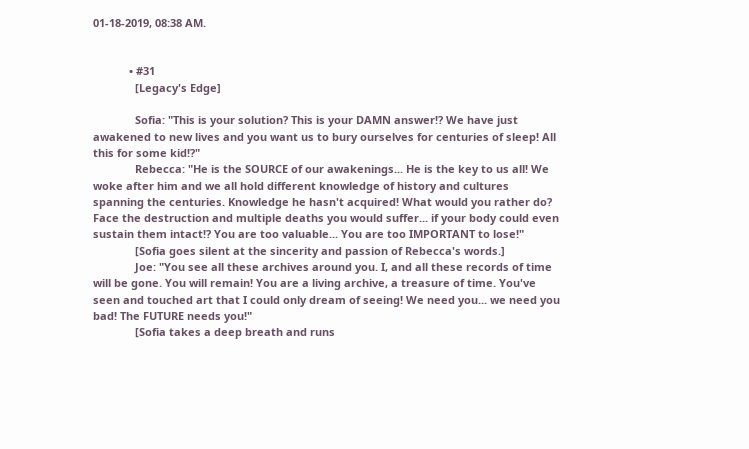01-18-2019, 08:38 AM.


            • #31
              [Legacy's Edge]

              Sofia: "This is your solution? This is your DAMN answer!? We have just awakened to new lives and you want us to bury ourselves for centuries of sleep! All this for some kid!?"
              Rebecca: "He is the SOURCE of our awakenings... He is the key to us all! We woke after him and we all hold different knowledge of history and cultures spanning the centuries. Knowledge he hasn't acquired! What would you rather do? Face the destruction and multiple deaths you would suffer... if your body could even sustain them intact!? You are too valuable... You are too IMPORTANT to lose!"
              [Sofia goes silent at the sincerity and passion of Rebecca's words.]
              Joe: "You see all these archives around you. I, and all these records of time will be gone. You will remain! You are a living archive, a treasure of time. You've seen and touched art that I could only dream of seeing! We need you... we need you bad! The FUTURE needs you!"
              [Sofia takes a deep breath and runs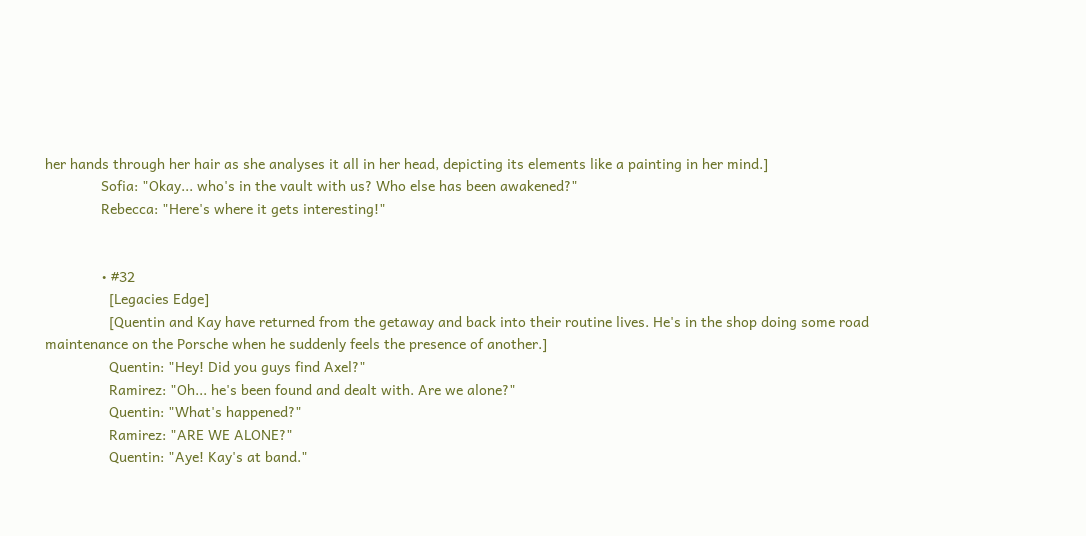her hands through her hair as she analyses it all in her head, depicting its elements like a painting in her mind.]
              Sofia: "Okay... who's in the vault with us? Who else has been awakened?"
              Rebecca: "Here's where it gets interesting!"


              • #32
                [Legacies Edge]
                [Quentin and Kay have returned from the getaway and back into their routine lives. He's in the shop doing some road maintenance on the Porsche when he suddenly feels the presence of another.]
                Quentin: "Hey! Did you guys find Axel?"
                Ramirez: "Oh... he's been found and dealt with. Are we alone?"
                Quentin: "What's happened?"
                Ramirez: "ARE WE ALONE?"
                Quentin: "Aye! Kay's at band."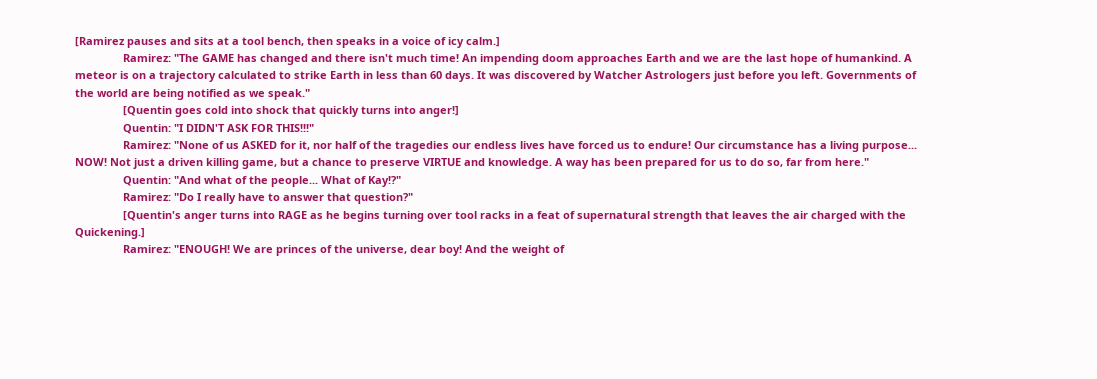[Ramirez pauses and sits at a tool bench, then speaks in a voice of icy calm.]
                Ramirez: "The GAME has changed and there isn't much time! An impending doom approaches Earth and we are the last hope of humankind. A meteor is on a trajectory calculated to strike Earth in less than 60 days. It was discovered by Watcher Astrologers just before you left. Governments of the world are being notified as we speak."
                [Quentin goes cold into shock that quickly turns into anger!]
                Quentin: "I DIDN'T ASK FOR THIS!!!"
                Ramirez: "None of us ASKED for it, nor half of the tragedies our endless lives have forced us to endure! Our circumstance has a living purpose... NOW! Not just a driven killing game, but a chance to preserve VIRTUE and knowledge. A way has been prepared for us to do so, far from here."
                Quentin: "And what of the people... What of Kay!?"
                Ramirez: "Do I really have to answer that question?"
                [Quentin's anger turns into RAGE as he begins turning over tool racks in a feat of supernatural strength that leaves the air charged with the Quickening.]
                Ramirez: "ENOUGH! We are princes of the universe, dear boy! And the weight of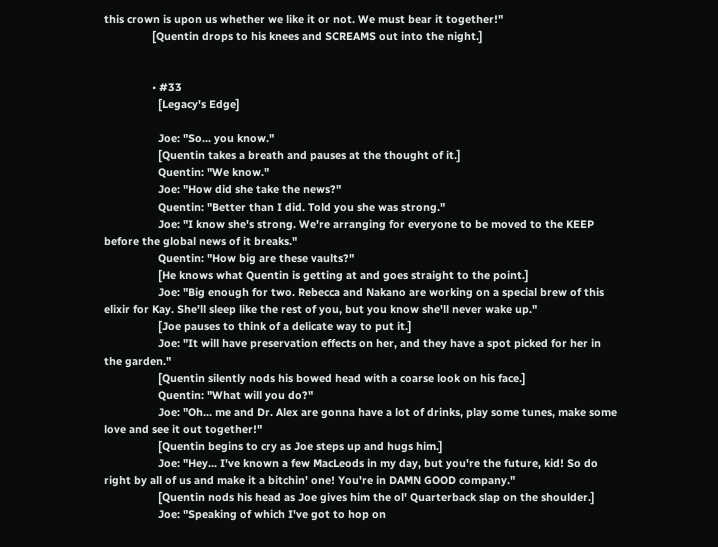this crown is upon us whether we like it or not. We must bear it together!"
                [Quentin drops to his knees and SCREAMS out into the night.]


                • #33
                  [Legacy's Edge]

                  Joe: "So... you know."
                  [Quentin takes a breath and pauses at the thought of it.]
                  Quentin: "We know."
                  Joe: "How did she take the news?"
                  Quentin: "Better than I did. Told you she was strong."
                  Joe: "I know she's strong. We're arranging for everyone to be moved to the KEEP before the global news of it breaks."
                  Quentin: "How big are these vaults?"
                  [He knows what Quentin is getting at and goes straight to the point.]
                  Joe: "Big enough for two. Rebecca and Nakano are working on a special brew of this elixir for Kay. She'll sleep like the rest of you, but you know she'll never wake up."
                  [Joe pauses to think of a delicate way to put it.]
                  Joe: "It will have preservation effects on her, and they have a spot picked for her in the garden."
                  [Quentin silently nods his bowed head with a coarse look on his face.]
                  Quentin: "What will you do?"
                  Joe: "Oh... me and Dr. Alex are gonna have a lot of drinks, play some tunes, make some love and see it out together!"
                  [Quentin begins to cry as Joe steps up and hugs him.]
                  Joe: "Hey... I've known a few MacLeods in my day, but you're the future, kid! So do right by all of us and make it a bitchin' one! You're in DAMN GOOD company."
                  [Quentin nods his head as Joe gives him the ol' Quarterback slap on the shoulder.]
                  Joe: "Speaking of which I've got to hop on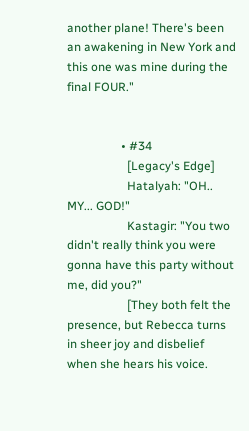another plane! There's been an awakening in New York and this one was mine during the final FOUR."


                  • #34
                    [Legacy's Edge]
                    Hatalyah: "OH.. MY... GOD!"
                    Kastagir: "You two didn't really think you were gonna have this party without me, did you?"
                    [They both felt the presence, but Rebecca turns in sheer joy and disbelief when she hears his voice.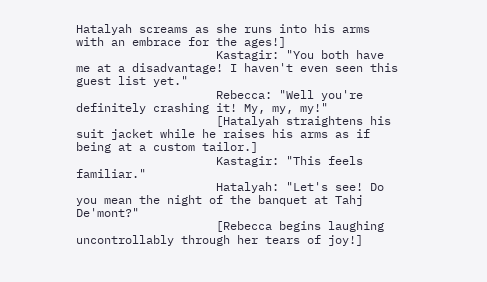Hatalyah screams as she runs into his arms with an embrace for the ages!]
                    Kastagir: "You both have me at a disadvantage! I haven't even seen this guest list yet."
                    Rebecca: "Well you're definitely crashing it! My, my, my!"
                    [Hatalyah straightens his suit jacket while he raises his arms as if being at a custom tailor.]
                    Kastagir: "This feels familiar."
                    Hatalyah: "Let's see! Do you mean the night of the banquet at Tahj De'mont?"
                    [Rebecca begins laughing uncontrollably through her tears of joy!]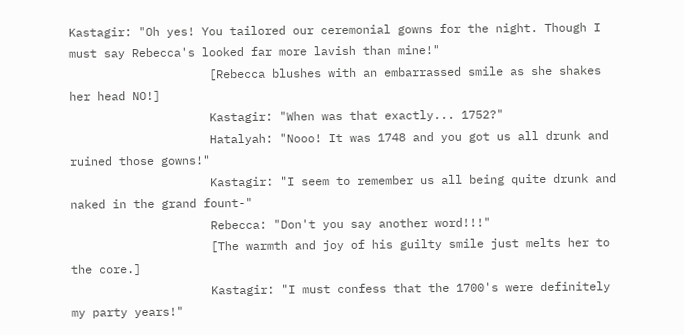Kastagir: "Oh yes! You tailored our ceremonial gowns for the night. Though I must say Rebecca's looked far more lavish than mine!"
                    [Rebecca blushes with an embarrassed smile as she shakes her head NO!]
                    Kastagir: "When was that exactly... 1752?"
                    Hatalyah: "Nooo! It was 1748 and you got us all drunk and ruined those gowns!"
                    Kastagir: "I seem to remember us all being quite drunk and naked in the grand fount-"
                    Rebecca: "Don't you say another word!!!"
                    [The warmth and joy of his guilty smile just melts her to the core.]
                    Kastagir: "I must confess that the 1700's were definitely my party years!"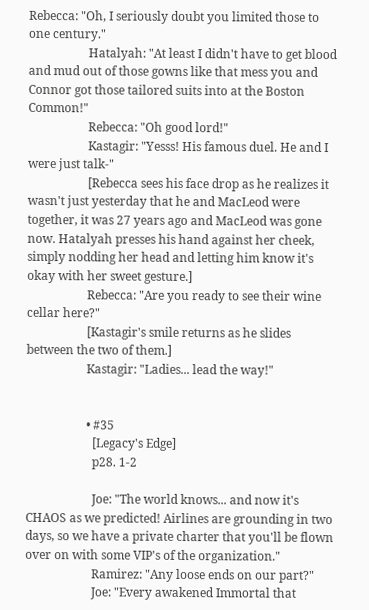Rebecca: "Oh, I seriously doubt you limited those to one century."
                    Hatalyah: "At least I didn't have to get blood and mud out of those gowns like that mess you and Connor got those tailored suits into at the Boston Common!"
                    Rebecca: "Oh good lord!"
                    Kastagir: "Yesss! His famous duel. He and I were just talk-"
                    [Rebecca sees his face drop as he realizes it wasn't just yesterday that he and MacLeod were together, it was 27 years ago and MacLeod was gone now. Hatalyah presses his hand against her cheek, simply nodding her head and letting him know it's okay with her sweet gesture.]
                    Rebecca: "Are you ready to see their wine cellar here?"
                    [Kastagir's smile returns as he slides between the two of them.]
                    Kastagir: "Ladies... lead the way!"


                    • #35
                      [Legacy's Edge]
                      p28. 1-2

                      Joe: "The world knows... and now it's CHAOS as we predicted! Airlines are grounding in two days, so we have a private charter that you'll be flown over on with some VIP's of the organization."
                      Ramirez: "Any loose ends on our part?"
                      Joe: "Every awakened Immortal that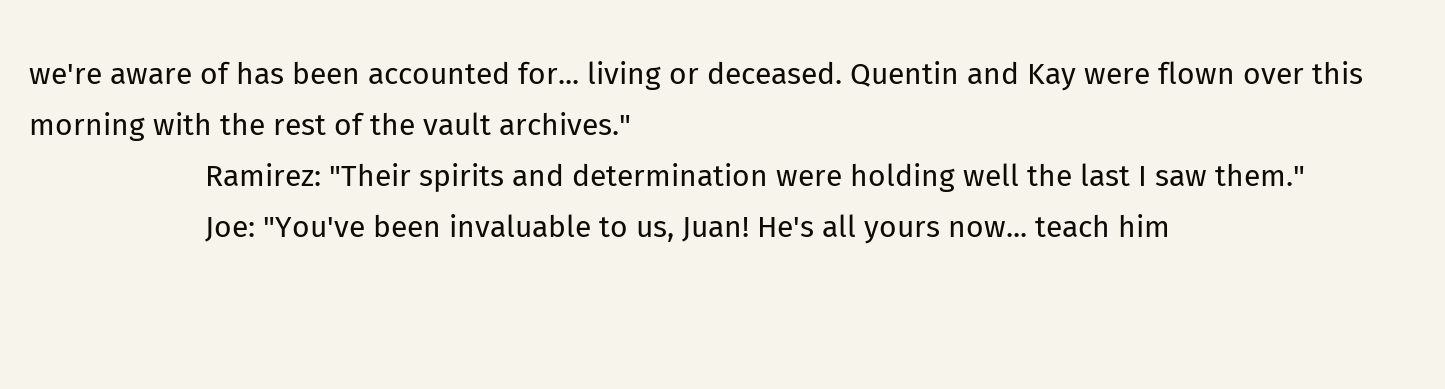we're aware of has been accounted for... living or deceased. Quentin and Kay were flown over this morning with the rest of the vault archives."
                      Ramirez: "Their spirits and determination were holding well the last I saw them."
                      Joe: "You've been invaluable to us, Juan! He's all yours now... teach him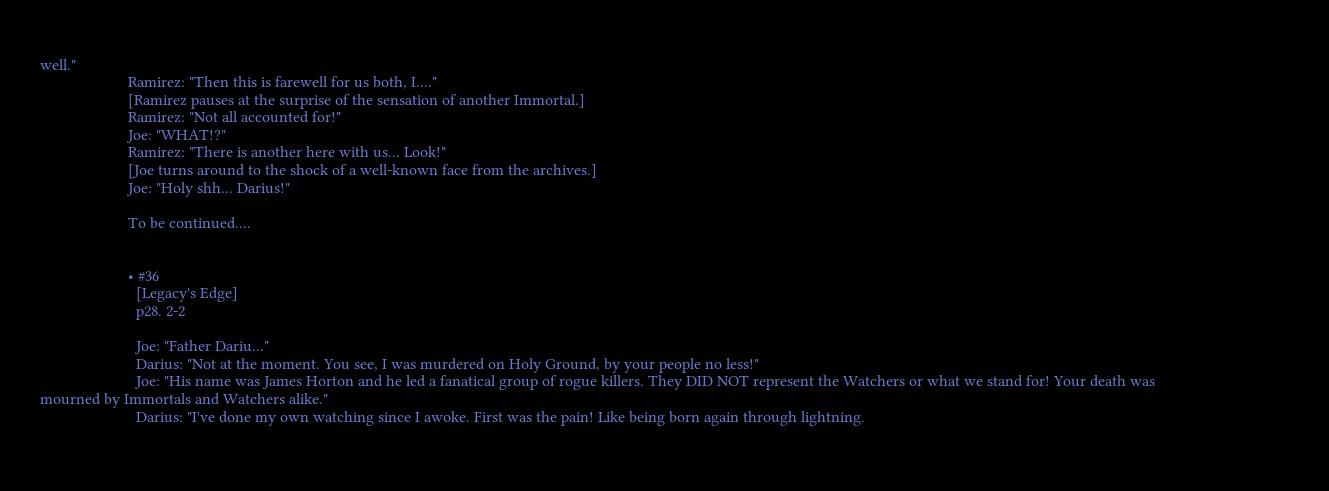well."
                      Ramirez: "Then this is farewell for us both, I...."
                      [Ramirez pauses at the surprise of the sensation of another Immortal.]
                      Ramirez: "Not all accounted for!"
                      Joe: "WHAT!?"
                      Ramirez: "There is another here with us... Look!"
                      [Joe turns around to the shock of a well-known face from the archives.]
                      Joe: "Holy shh... Darius!"

                      To be continued....


                      • #36
                        [Legacy's Edge]
                        p28. 2-2

                        Joe: "Father Dariu..."
                        Darius: "Not at the moment. You see, I was murdered on Holy Ground, by your people no less!"
                        Joe: "His name was James Horton and he led a fanatical group of rogue killers. They DID NOT represent the Watchers or what we stand for! Your death was mourned by Immortals and Watchers alike."
                        Darius: "I've done my own watching since I awoke. First was the pain! Like being born again through lightning.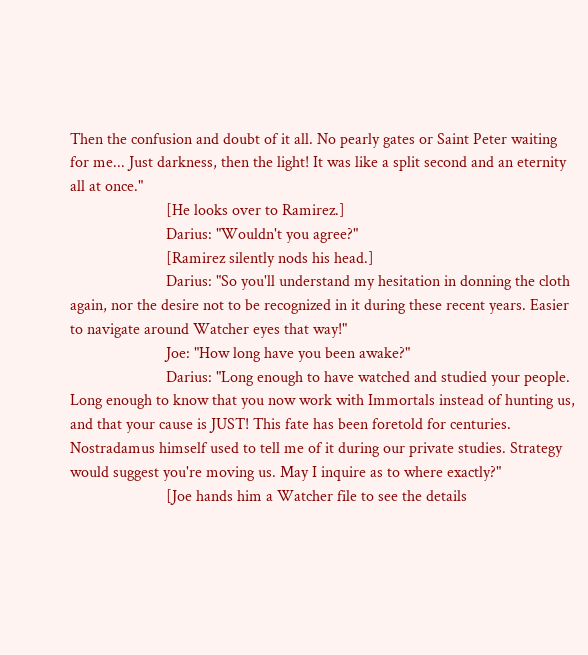Then the confusion and doubt of it all. No pearly gates or Saint Peter waiting for me... Just darkness, then the light! It was like a split second and an eternity all at once."
                        [He looks over to Ramirez.]
                        Darius: "Wouldn't you agree?"
                        [Ramirez silently nods his head.]
                        Darius: "So you'll understand my hesitation in donning the cloth again, nor the desire not to be recognized in it during these recent years. Easier to navigate around Watcher eyes that way!"
                        Joe: "How long have you been awake?"
                        Darius: "Long enough to have watched and studied your people. Long enough to know that you now work with Immortals instead of hunting us, and that your cause is JUST! This fate has been foretold for centuries. Nostradamus himself used to tell me of it during our private studies. Strategy would suggest you're moving us. May I inquire as to where exactly?"
                        [Joe hands him a Watcher file to see the details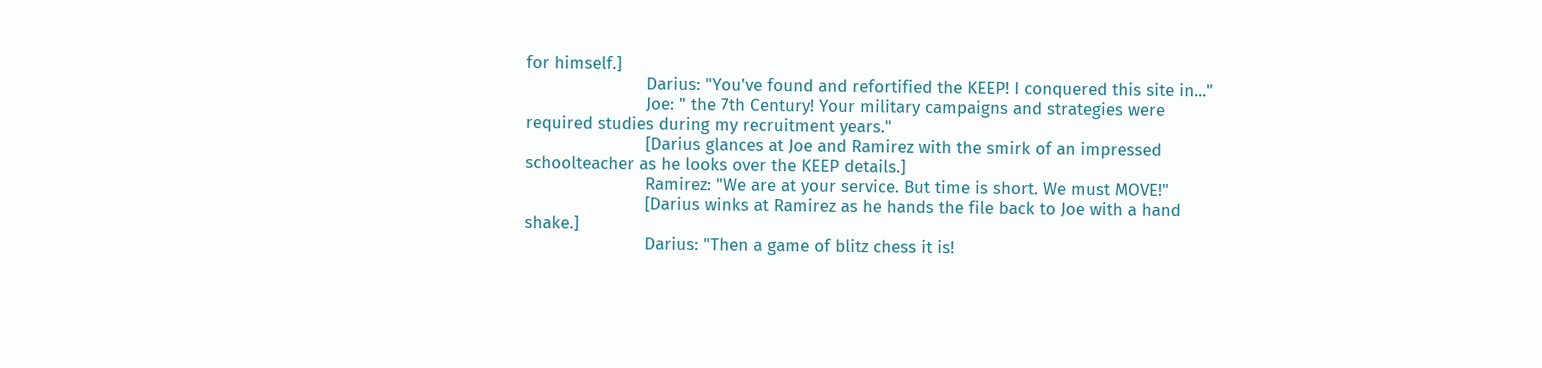for himself.]
                        Darius: "You've found and refortified the KEEP! I conquered this site in..."
                        Joe: " the 7th Century! Your military campaigns and strategies were required studies during my recruitment years."
                        [Darius glances at Joe and Ramirez with the smirk of an impressed schoolteacher as he looks over the KEEP details.]
                        Ramirez: "We are at your service. But time is short. We must MOVE!"
                        [Darius winks at Ramirez as he hands the file back to Joe with a hand shake.]
                        Darius: "Then a game of blitz chess it is!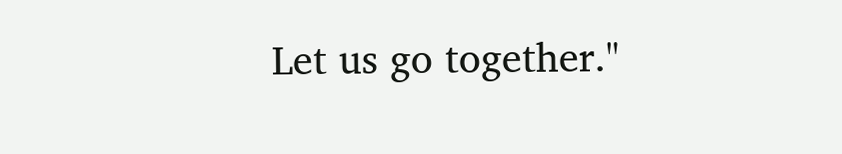Let us go together."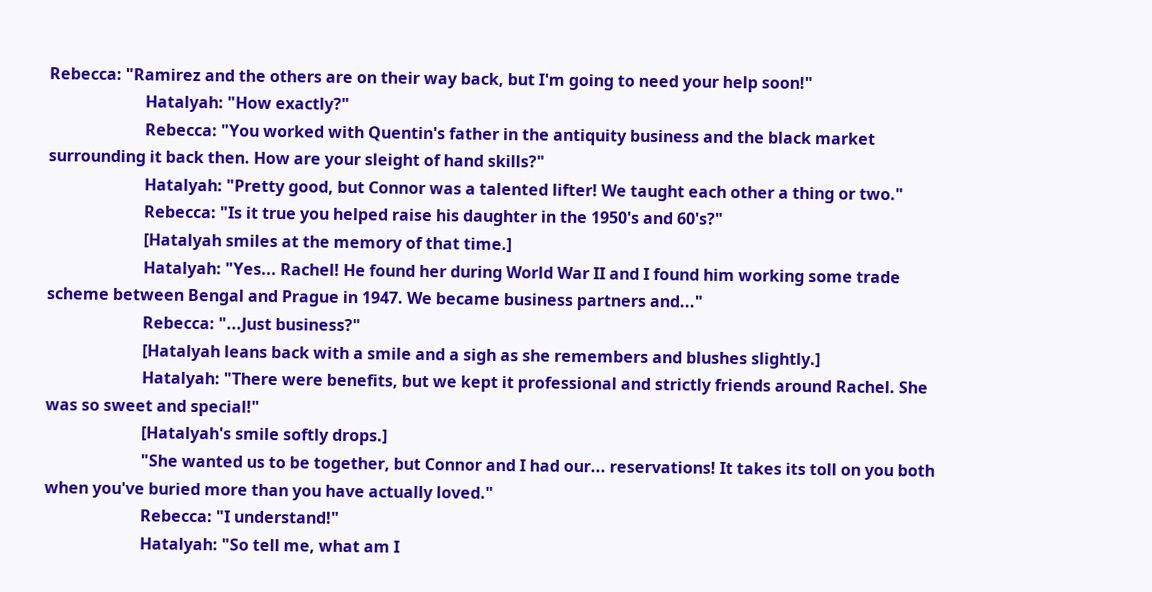Rebecca: "Ramirez and the others are on their way back, but I'm going to need your help soon!"
                        Hatalyah: "How exactly?"
                        Rebecca: "You worked with Quentin's father in the antiquity business and the black market surrounding it back then. How are your sleight of hand skills?"
                        Hatalyah: "Pretty good, but Connor was a talented lifter! We taught each other a thing or two."
                        Rebecca: "Is it true you helped raise his daughter in the 1950's and 60's?"
                        [Hatalyah smiles at the memory of that time.]
                        Hatalyah: "Yes... Rachel! He found her during World War II and I found him working some trade scheme between Bengal and Prague in 1947. We became business partners and..."
                        Rebecca: "...Just business?"
                        [Hatalyah leans back with a smile and a sigh as she remembers and blushes slightly.]
                        Hatalyah: "There were benefits, but we kept it professional and strictly friends around Rachel. She was so sweet and special!"
                        [Hatalyah's smile softly drops.]
                        "She wanted us to be together, but Connor and I had our... reservations! It takes its toll on you both when you've buried more than you have actually loved."
                        Rebecca: "I understand!"
                        Hatalyah: "So tell me, what am I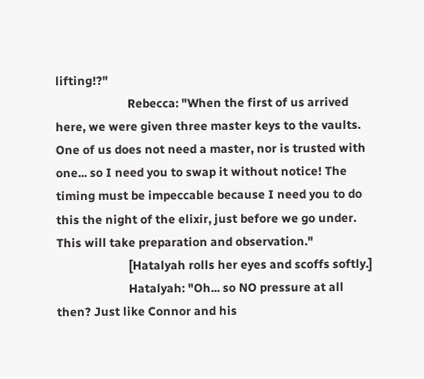lifting!?"
                        Rebecca: "When the first of us arrived here, we were given three master keys to the vaults. One of us does not need a master, nor is trusted with one... so I need you to swap it without notice! The timing must be impeccable because I need you to do this the night of the elixir, just before we go under. This will take preparation and observation."
                        [Hatalyah rolls her eyes and scoffs softly.]
                        Hatalyah: "Oh... so NO pressure at all then? Just like Connor and his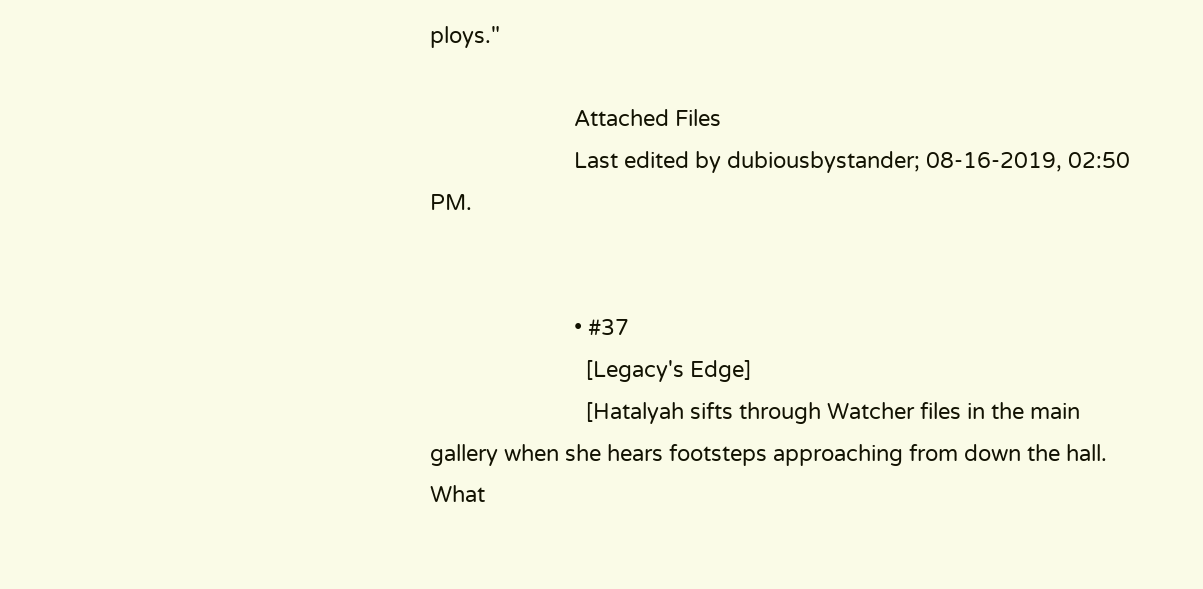ploys."

                        Attached Files
                        Last edited by dubiousbystander; 08-16-2019, 02:50 PM.


                        • #37
                          [Legacy's Edge]
                          [Hatalyah sifts through Watcher files in the main gallery when she hears footsteps approaching from down the hall. What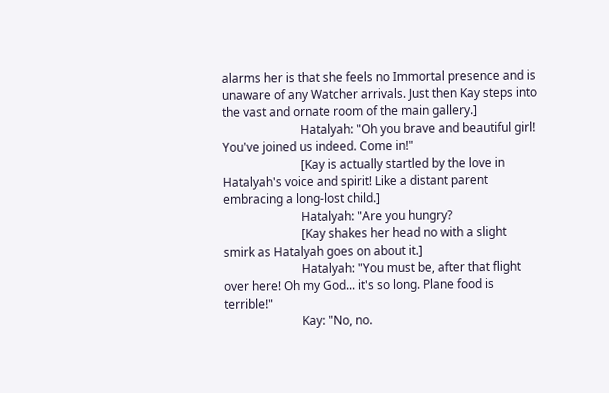alarms her is that she feels no Immortal presence and is unaware of any Watcher arrivals. Just then Kay steps into the vast and ornate room of the main gallery.]
                          Hatalyah: "Oh you brave and beautiful girl! You've joined us indeed. Come in!"
                          [Kay is actually startled by the love in Hatalyah's voice and spirit! Like a distant parent embracing a long-lost child.]
                          Hatalyah: "Are you hungry?
                          [Kay shakes her head no with a slight smirk as Hatalyah goes on about it.]
                          Hatalyah: "You must be, after that flight over here! Oh my God... it's so long. Plane food is terrible!"
                          Kay: "No, no.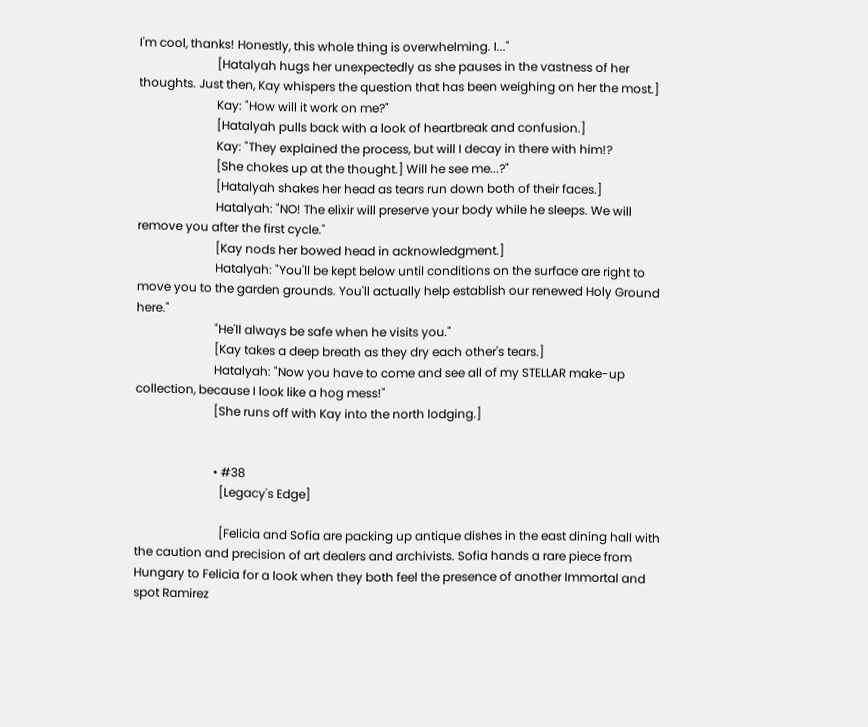I'm cool, thanks! Honestly, this whole thing is overwhelming. I..."
                          [Hatalyah hugs her unexpectedly as she pauses in the vastness of her thoughts. Just then, Kay whispers the question that has been weighing on her the most.]
                          Kay: "How will it work on me?"
                          [Hatalyah pulls back with a look of heartbreak and confusion.]
                          Kay: "They explained the process, but will I decay in there with him!?
                          [She chokes up at the thought.] Will he see me...?"
                          [Hatalyah shakes her head as tears run down both of their faces.]
                          Hatalyah: "NO! The elixir will preserve your body while he sleeps. We will remove you after the first cycle."
                          [Kay nods her bowed head in acknowledgment.]
                          Hatalyah: "You'll be kept below until conditions on the surface are right to move you to the garden grounds. You'll actually help establish our renewed Holy Ground here."
                          "He'll always be safe when he visits you."
                          [Kay takes a deep breath as they dry each other's tears.]
                          Hatalyah: "Now you have to come and see all of my STELLAR make-up collection, because I look like a hog mess!"
                          [She runs off with Kay into the north lodging.]


                          • #38
                            [Legacy's Edge]

                            [Felicia and Sofia are packing up antique dishes in the east dining hall with the caution and precision of art dealers and archivists. Sofia hands a rare piece from Hungary to Felicia for a look when they both feel the presence of another Immortal and spot Ramirez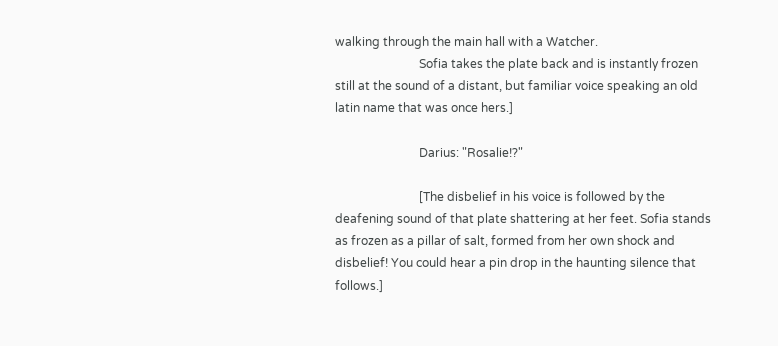walking through the main hall with a Watcher.
                            Sofia takes the plate back and is instantly frozen still at the sound of a distant, but familiar voice speaking an old latin name that was once hers.]

                            Darius: "Rosalie!?"

                            [The disbelief in his voice is followed by the deafening sound of that plate shattering at her feet. Sofia stands as frozen as a pillar of salt, formed from her own shock and disbelief! You could hear a pin drop in the haunting silence that follows.]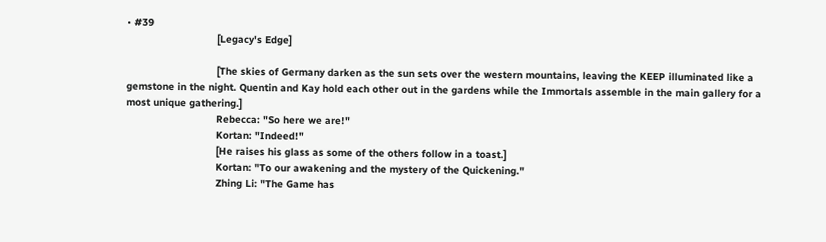• #39
                              [Legacy's Edge]

                              [The skies of Germany darken as the sun sets over the western mountains, leaving the KEEP illuminated like a gemstone in the night. Quentin and Kay hold each other out in the gardens while the Immortals assemble in the main gallery for a most unique gathering.]
                              Rebecca: "So here we are!"
                              Kortan: "Indeed!"
                              [He raises his glass as some of the others follow in a toast.]
                              Kortan: "To our awakening and the mystery of the Quickening."
                              Zhing Li: "The Game has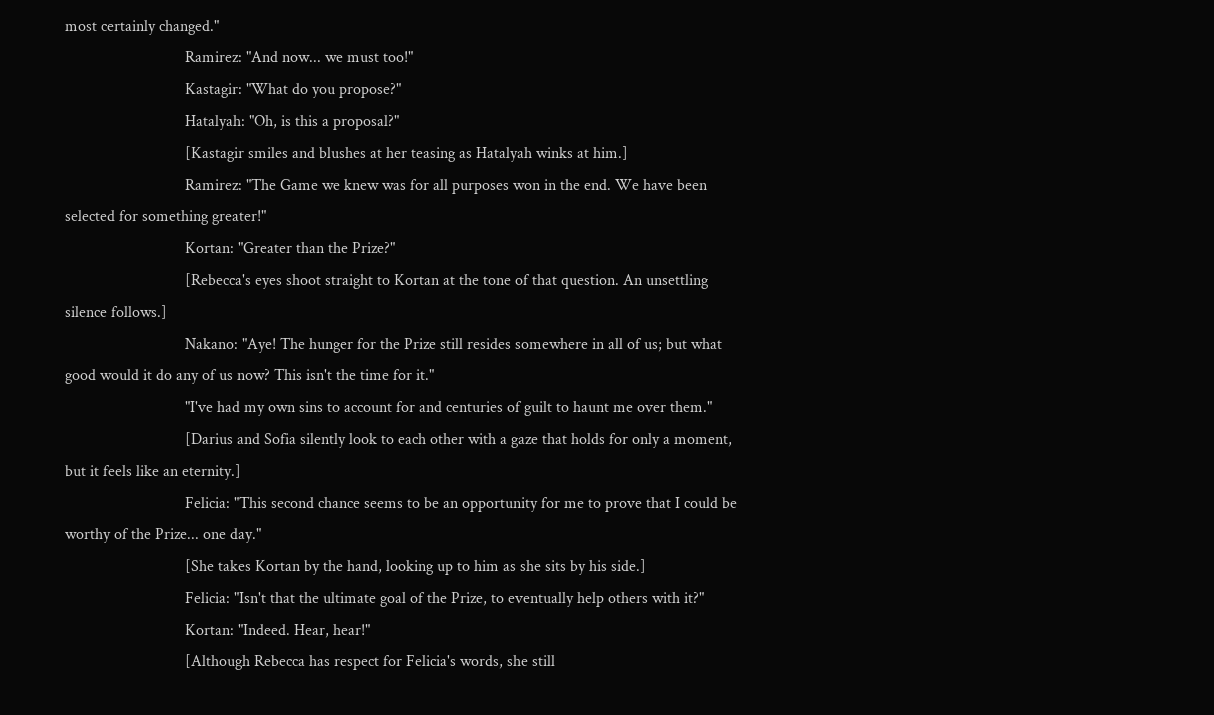most certainly changed."
                              Ramirez: "And now... we must too!"
                              Kastagir: "What do you propose?"
                              Hatalyah: "Oh, is this a proposal?"
                              [Kastagir smiles and blushes at her teasing as Hatalyah winks at him.]
                              Ramirez: "The Game we knew was for all purposes won in the end. We have been selected for something greater!"
                              Kortan: "Greater than the Prize?"
                              [Rebecca's eyes shoot straight to Kortan at the tone of that question. An unsettling silence follows.]
                              Nakano: "Aye! The hunger for the Prize still resides somewhere in all of us; but what good would it do any of us now? This isn't the time for it."
                              "I've had my own sins to account for and centuries of guilt to haunt me over them."
                              [Darius and Sofia silently look to each other with a gaze that holds for only a moment, but it feels like an eternity.]
                              Felicia: "This second chance seems to be an opportunity for me to prove that I could be worthy of the Prize... one day."
                              [She takes Kortan by the hand, looking up to him as she sits by his side.]
                              Felicia: "Isn't that the ultimate goal of the Prize, to eventually help others with it?"
                              Kortan: "Indeed. Hear, hear!"
                              [Although Rebecca has respect for Felicia's words, she still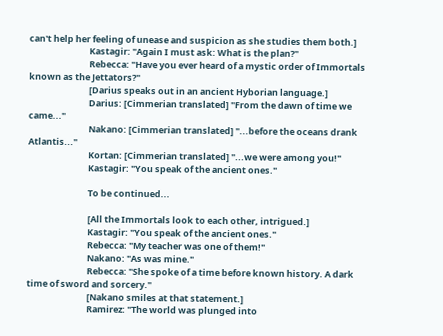can't help her feeling of unease and suspicion as she studies them both.]
                              Kastagir: "Again I must ask: What is the plan?"
                              Rebecca: "Have you ever heard of a mystic order of Immortals known as the Jettators?"
                              [Darius speaks out in an ancient Hyborian language.]
                              Darius: [Cimmerian translated] "From the dawn of time we came..."
                              Nakano: [Cimmerian translated] "...before the oceans drank Atlantis..."
                              Kortan: [Cimmerian translated] "...we were among you!"
                              Kastagir: "You speak of the ancient ones."

                              To be continued...

                              [All the Immortals look to each other, intrigued.]
                              Kastagir: "You speak of the ancient ones."
                              Rebecca: "My teacher was one of them!"
                              Nakano: "As was mine."
                              Rebecca: "She spoke of a time before known history. A dark time of sword and sorcery."
                              [Nakano smiles at that statement.]
                              Ramirez: "The world was plunged into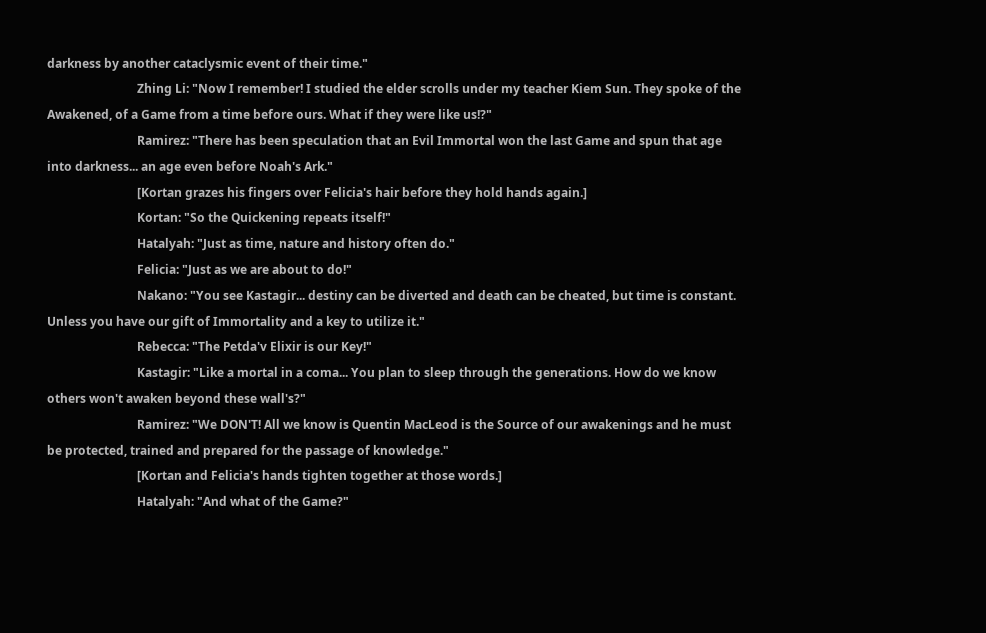darkness by another cataclysmic event of their time."
                              Zhing Li: "Now I remember! I studied the elder scrolls under my teacher Kiem Sun. They spoke of the Awakened, of a Game from a time before ours. What if they were like us!?"
                              Ramirez: "There has been speculation that an Evil Immortal won the last Game and spun that age into darkness... an age even before Noah's Ark."
                              [Kortan grazes his fingers over Felicia's hair before they hold hands again.]
                              Kortan: "So the Quickening repeats itself!"
                              Hatalyah: "Just as time, nature and history often do."
                              Felicia: "Just as we are about to do!"
                              Nakano: "You see Kastagir... destiny can be diverted and death can be cheated, but time is constant. Unless you have our gift of Immortality and a key to utilize it."
                              Rebecca: "The Petda'v Elixir is our Key!"
                              Kastagir: "Like a mortal in a coma... You plan to sleep through the generations. How do we know others won't awaken beyond these wall's?"
                              Ramirez: "We DON'T! All we know is Quentin MacLeod is the Source of our awakenings and he must be protected, trained and prepared for the passage of knowledge."
                              [Kortan and Felicia's hands tighten together at those words.]
                              Hatalyah: "And what of the Game?"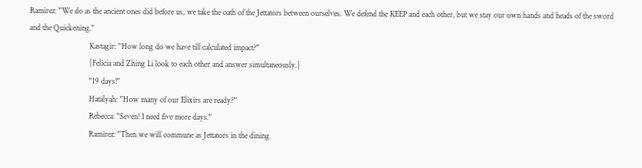Ramirez: "We do as the ancient ones did before us, we take the oath of the Jettators between ourselves. We defend the KEEP and each other, but we stay our own hands and heads of the sword and the Quickening."
                              Kastagir: "How long do we have till calculated impact?"
                              [Felicia and Zhing Li look to each other and answer simultaneously.]
                              "19 days!"
                              Hatalyah: "How many of our Elixirs are ready?"
                              Rebecca: "Seven! I need five more days."
                              Ramirez: "Then we will commune as Jettators in the dining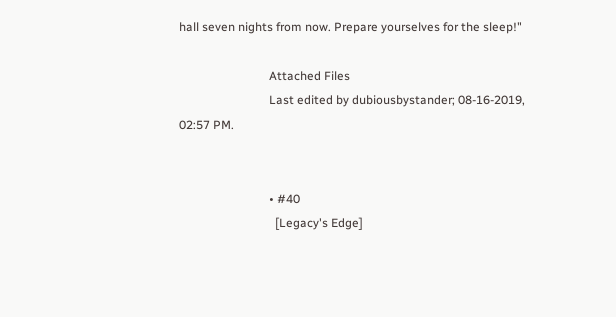hall seven nights from now. Prepare yourselves for the sleep!"

                              Attached Files
                              Last edited by dubiousbystander; 08-16-2019, 02:57 PM.


                              • #40
                                [Legacy's Edge]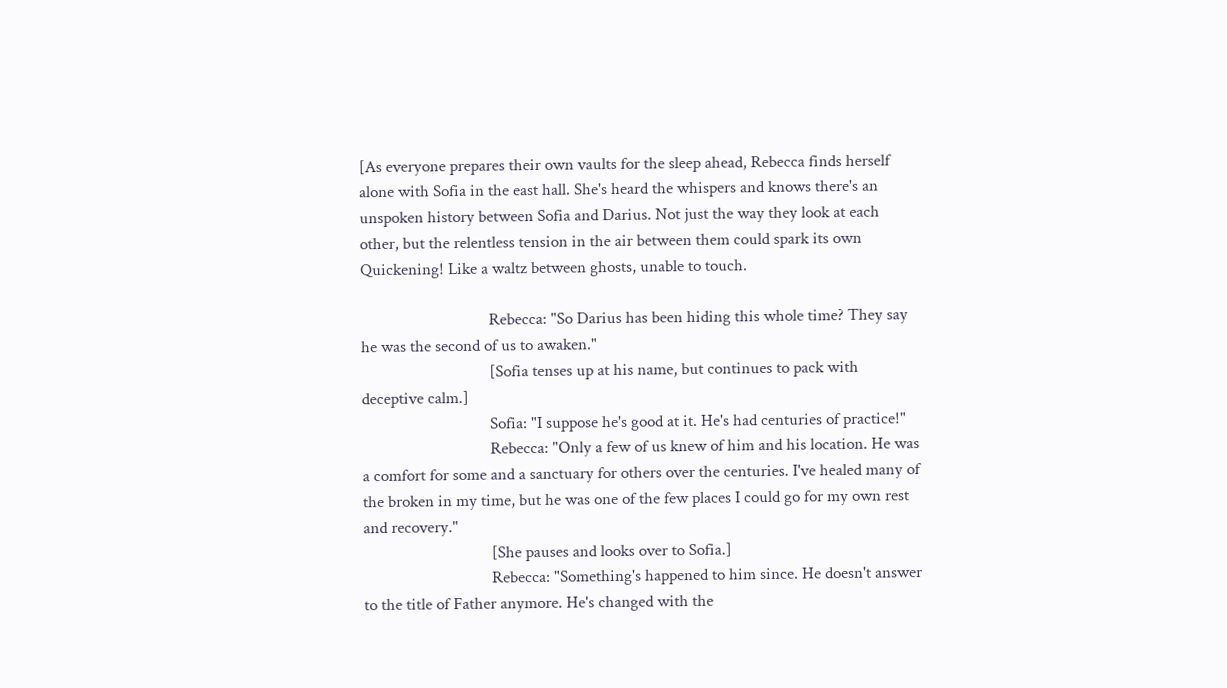[As everyone prepares their own vaults for the sleep ahead, Rebecca finds herself alone with Sofia in the east hall. She's heard the whispers and knows there's an unspoken history between Sofia and Darius. Not just the way they look at each other, but the relentless tension in the air between them could spark its own Quickening! Like a waltz between ghosts, unable to touch.

                                Rebecca: "So Darius has been hiding this whole time? They say he was the second of us to awaken."
                                [Sofia tenses up at his name, but continues to pack with deceptive calm.]
                                Sofia: "I suppose he's good at it. He's had centuries of practice!"
                                Rebecca: "Only a few of us knew of him and his location. He was a comfort for some and a sanctuary for others over the centuries. I've healed many of the broken in my time, but he was one of the few places I could go for my own rest and recovery."
                                [She pauses and looks over to Sofia.]
                                Rebecca: "Something's happened to him since. He doesn't answer to the title of Father anymore. He's changed with the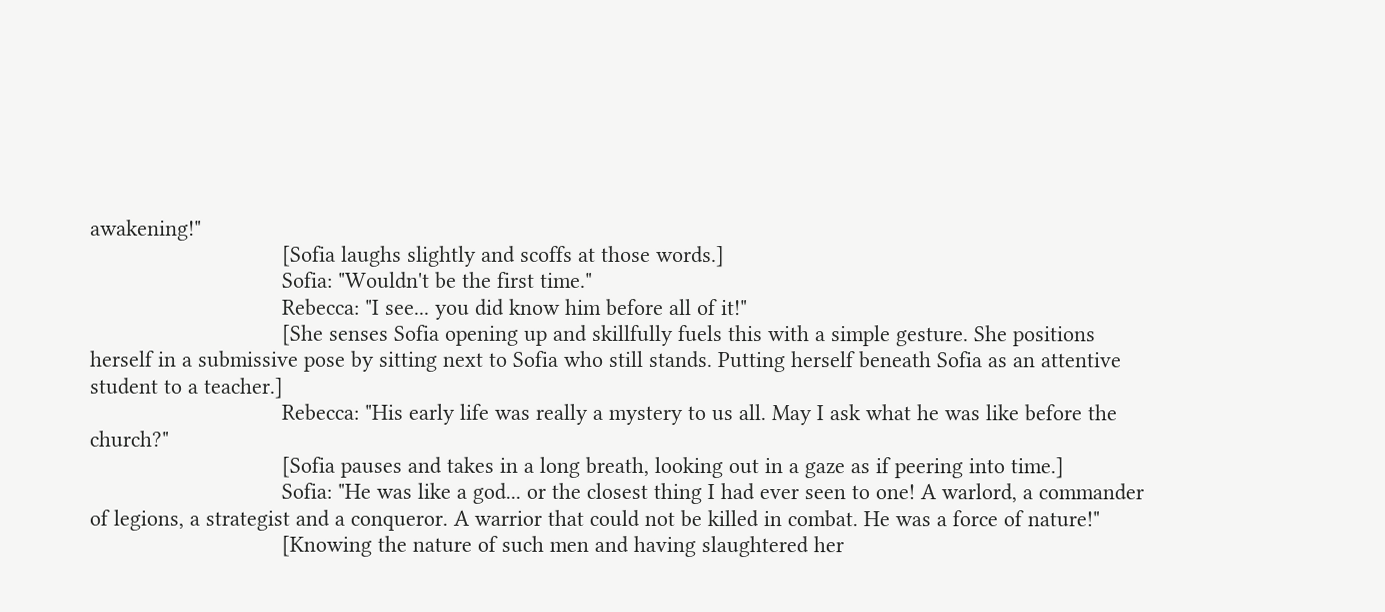awakening!"
                                [Sofia laughs slightly and scoffs at those words.]
                                Sofia: "Wouldn't be the first time."
                                Rebecca: "I see... you did know him before all of it!"
                                [She senses Sofia opening up and skillfully fuels this with a simple gesture. She positions herself in a submissive pose by sitting next to Sofia who still stands. Putting herself beneath Sofia as an attentive student to a teacher.]
                                Rebecca: "His early life was really a mystery to us all. May I ask what he was like before the church?"
                                [Sofia pauses and takes in a long breath, looking out in a gaze as if peering into time.]
                                Sofia: "He was like a god... or the closest thing I had ever seen to one! A warlord, a commander of legions, a strategist and a conqueror. A warrior that could not be killed in combat. He was a force of nature!"
                                [Knowing the nature of such men and having slaughtered her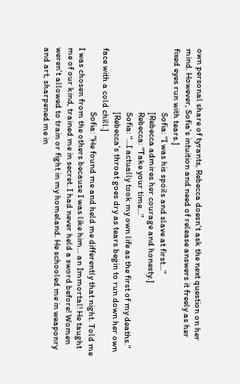own personal share of tyrants, Rebecca doesn't ask the next question on her mind. However, Sofia's intuition and need of release answers it freely as her fixed eyes run with tears.]
                                Sofia: "I was his spoils and slave at first..."
                                [Rebecca admires her courage and honesty.]
                                Rebecca: "Take your time..."
                                Sofia: "...I actually took my own life as the first of my deaths."
                                [Rebecca's throat goes dry as tears begin to run down her own face with a cold chill.]
                                Sofia: "He found me and held me differently that night. Told me I was chosen from the others because I was like him... an Immortal! He taught me of our kind, trained me in secret. I had never held a sword before! Women weren't allowed to train or fight in my homeland. He schooled me in weaponry and art, sharpened me in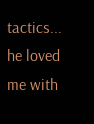tactics... he loved me with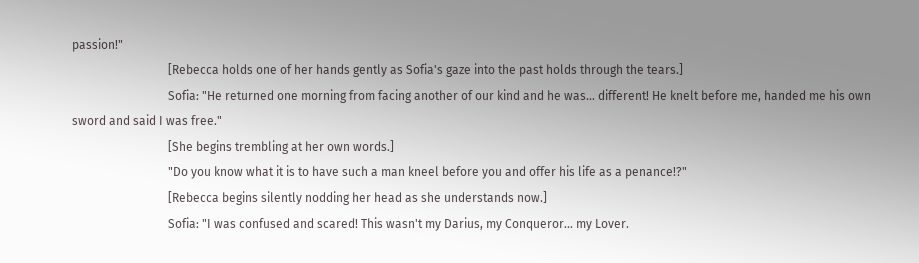passion!"
                                [Rebecca holds one of her hands gently as Sofia's gaze into the past holds through the tears.]
                                Sofia: "He returned one morning from facing another of our kind and he was... different! He knelt before me, handed me his own sword and said I was free."
                                [She begins trembling at her own words.]
                                "Do you know what it is to have such a man kneel before you and offer his life as a penance!?"
                                [Rebecca begins silently nodding her head as she understands now.]
                                Sofia: "I was confused and scared! This wasn't my Darius, my Conqueror... my Lover.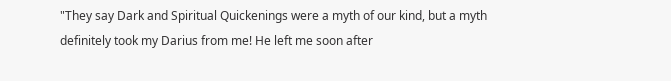"They say Dark and Spiritual Quickenings were a myth of our kind, but a myth definitely took my Darius from me! He left me soon after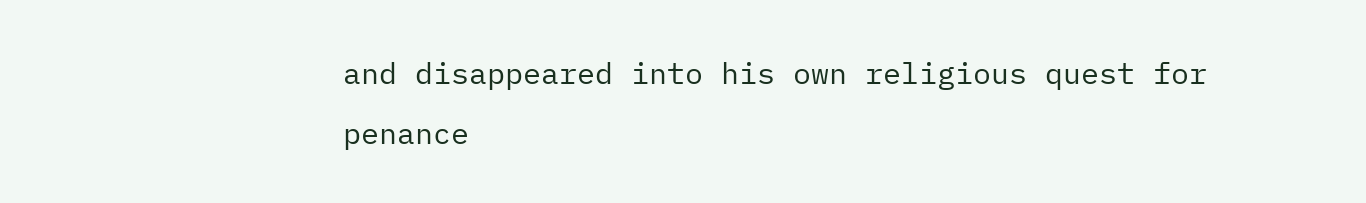and disappeared into his own religious quest for penance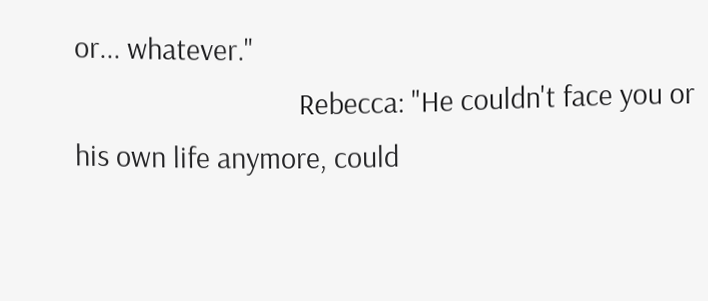or... whatever."
                                Rebecca: "He couldn't face you or his own life anymore, could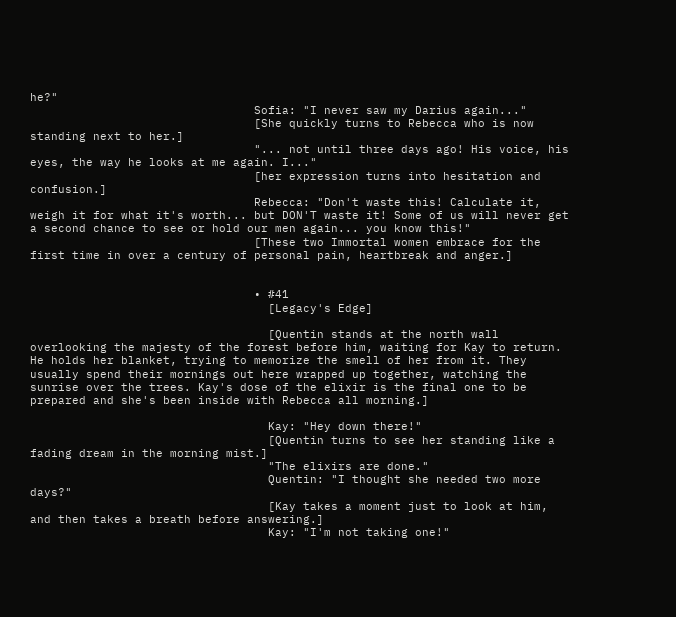he?"
                                Sofia: "I never saw my Darius again..."
                                [She quickly turns to Rebecca who is now standing next to her.]
                                "... not until three days ago! His voice, his eyes, the way he looks at me again. I..."
                                [her expression turns into hesitation and confusion.]
                                Rebecca: "Don't waste this! Calculate it, weigh it for what it's worth... but DON'T waste it! Some of us will never get a second chance to see or hold our men again... you know this!"
                                [These two Immortal women embrace for the first time in over a century of personal pain, heartbreak and anger.]


                                • #41
                                  [Legacy's Edge]

                                  [Quentin stands at the north wall overlooking the majesty of the forest before him, waiting for Kay to return. He holds her blanket, trying to memorize the smell of her from it. They usually spend their mornings out here wrapped up together, watching the sunrise over the trees. Kay's dose of the elixir is the final one to be prepared and she's been inside with Rebecca all morning.]

                                  Kay: "Hey down there!"
                                  [Quentin turns to see her standing like a fading dream in the morning mist.]
                                  "The elixirs are done."
                                  Quentin: "I thought she needed two more days?"
                                  [Kay takes a moment just to look at him, and then takes a breath before answering.]
                                  Kay: "I'm not taking one!"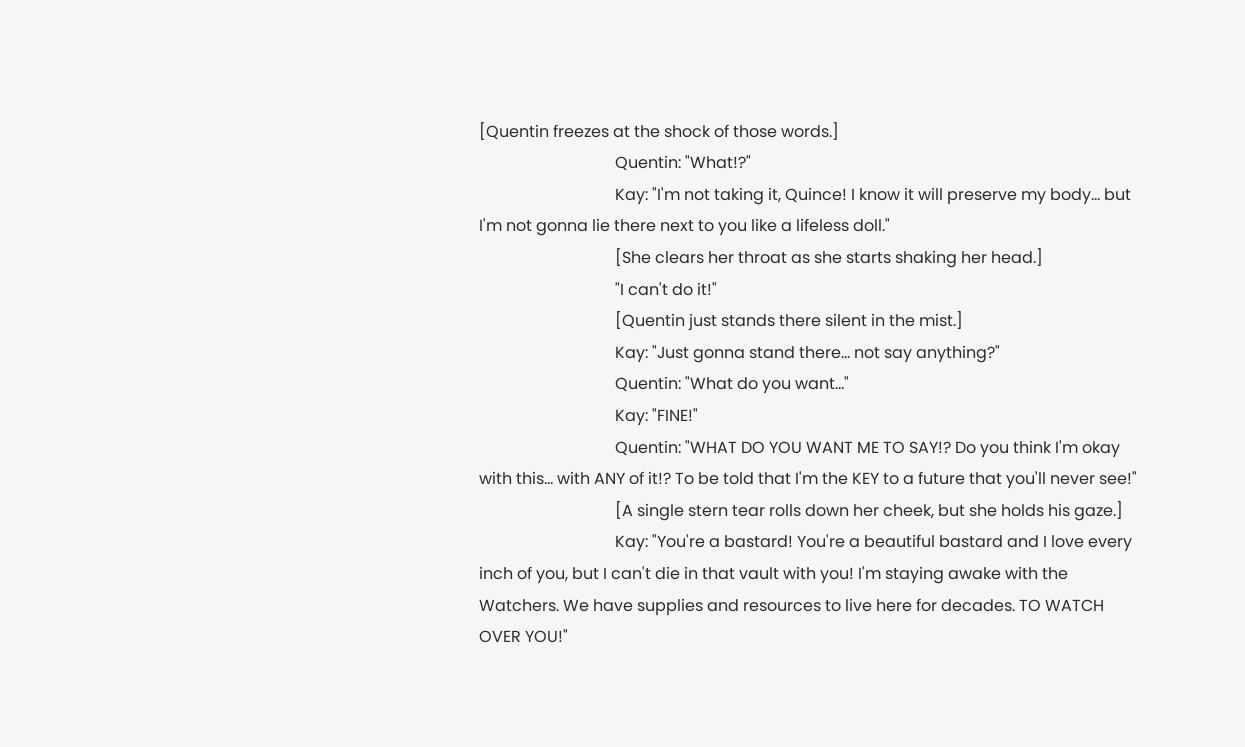[Quentin freezes at the shock of those words.]
                                  Quentin: "What!?"
                                  Kay: "I'm not taking it, Quince! I know it will preserve my body... but I'm not gonna lie there next to you like a lifeless doll."
                                  [She clears her throat as she starts shaking her head.]
                                  "I can't do it!"
                                  [Quentin just stands there silent in the mist.]
                                  Kay: "Just gonna stand there... not say anything?"
                                  Quentin: "What do you want..."
                                  Kay: "FINE!"
                                  Quentin: "WHAT DO YOU WANT ME TO SAY!? Do you think I'm okay with this... with ANY of it!? To be told that I'm the KEY to a future that you'll never see!"
                                  [A single stern tear rolls down her cheek, but she holds his gaze.]
                                  Kay: "You're a bastard! You're a beautiful bastard and I love every inch of you, but I can't die in that vault with you! I'm staying awake with the Watchers. We have supplies and resources to live here for decades. TO WATCH OVER YOU!"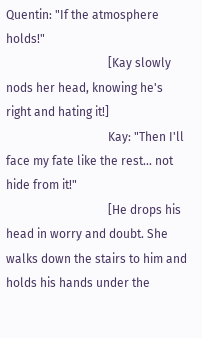Quentin: "If the atmosphere holds!"
                                  [Kay slowly nods her head, knowing he's right and hating it!]
                                  Kay: "Then I'll face my fate like the rest... not hide from it!"
                                  [He drops his head in worry and doubt. She walks down the stairs to him and holds his hands under the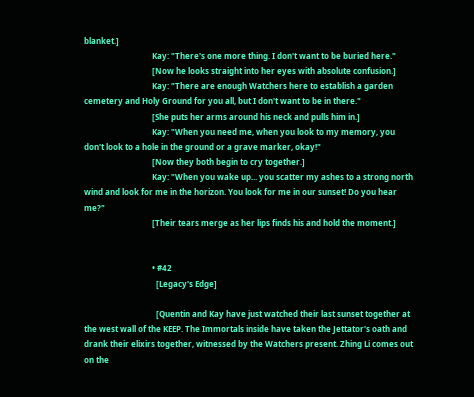blanket.]
                                  Kay: "There's one more thing. I don't want to be buried here."
                                  [Now he looks straight into her eyes with absolute confusion.]
                                  Kay: "There are enough Watchers here to establish a garden cemetery and Holy Ground for you all, but I don't want to be in there."
                                  [She puts her arms around his neck and pulls him in.]
                                  Kay: "When you need me, when you look to my memory, you don't look to a hole in the ground or a grave marker, okay!"
                                  [Now they both begin to cry together.]
                                  Kay: "When you wake up... you scatter my ashes to a strong north wind and look for me in the horizon. You look for me in our sunset! Do you hear me?"
                                  [Their tears merge as her lips finds his and hold the moment.]


                                  • #42
                                    [Legacy's Edge]

                                    [Quentin and Kay have just watched their last sunset together at the west wall of the KEEP. The Immortals inside have taken the Jettator's oath and drank their elixirs together, witnessed by the Watchers present. Zhing Li comes out on the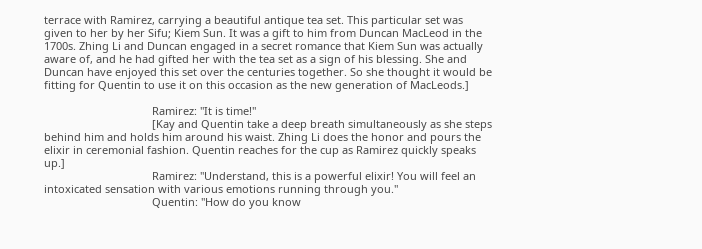terrace with Ramirez, carrying a beautiful antique tea set. This particular set was given to her by her Sifu; Kiem Sun. It was a gift to him from Duncan MacLeod in the 1700s. Zhing Li and Duncan engaged in a secret romance that Kiem Sun was actually aware of, and he had gifted her with the tea set as a sign of his blessing. She and Duncan have enjoyed this set over the centuries together. So she thought it would be fitting for Quentin to use it on this occasion as the new generation of MacLeods.]

                                    Ramirez: "It is time!"
                                    [Kay and Quentin take a deep breath simultaneously as she steps behind him and holds him around his waist. Zhing Li does the honor and pours the elixir in ceremonial fashion. Quentin reaches for the cup as Ramirez quickly speaks up.]
                                    Ramirez: "Understand, this is a powerful elixir! You will feel an intoxicated sensation with various emotions running through you."
                                    Quentin: "How do you know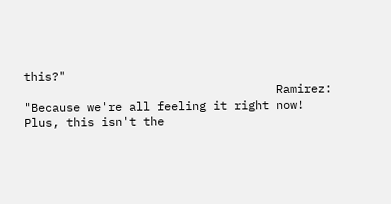this?"
                                    Ramirez: "Because we're all feeling it right now! Plus, this isn't the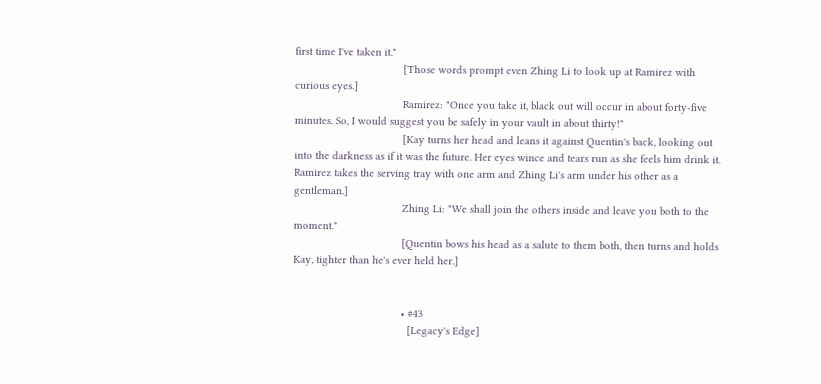first time I've taken it."
                                    [Those words prompt even Zhing Li to look up at Ramirez with curious eyes.]
                                    Ramirez: "Once you take it, black out will occur in about forty-five minutes. So, I would suggest you be safely in your vault in about thirty!"
                                    [Kay turns her head and leans it against Quentin's back, looking out into the darkness as if it was the future. Her eyes wince and tears run as she feels him drink it. Ramirez takes the serving tray with one arm and Zhing Li's arm under his other as a gentleman.]
                                    Zhing Li: "We shall join the others inside and leave you both to the moment."
                                    [Quentin bows his head as a salute to them both, then turns and holds Kay, tighter than he's ever held her.]


                                    • #43
                                      [Legacy's Edge]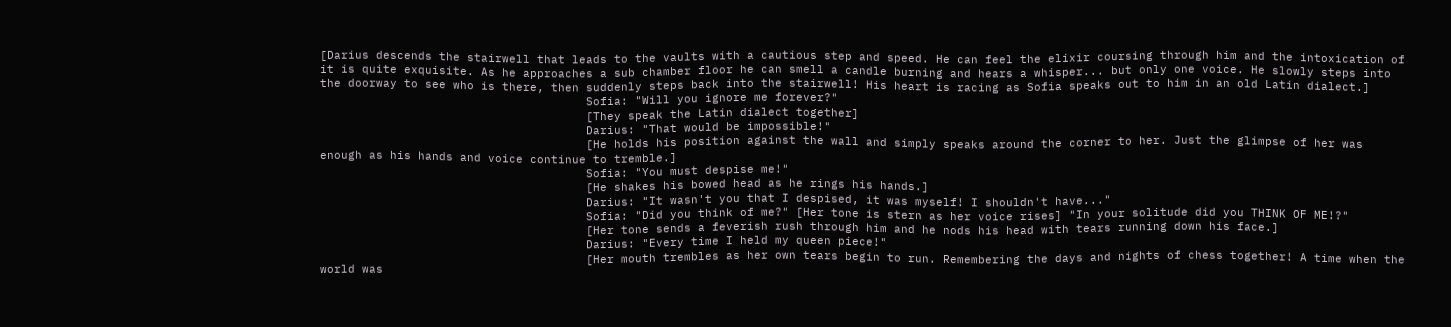[Darius descends the stairwell that leads to the vaults with a cautious step and speed. He can feel the elixir coursing through him and the intoxication of it is quite exquisite. As he approaches a sub chamber floor he can smell a candle burning and hears a whisper... but only one voice. He slowly steps into the doorway to see who is there, then suddenly steps back into the stairwell! His heart is racing as Sofia speaks out to him in an old Latin dialect.]
                                      Sofia: "Will you ignore me forever?"
                                      [They speak the Latin dialect together]
                                      Darius: "That would be impossible!"
                                      [He holds his position against the wall and simply speaks around the corner to her. Just the glimpse of her was enough as his hands and voice continue to tremble.]
                                      Sofia: "You must despise me!"
                                      [He shakes his bowed head as he rings his hands.]
                                      Darius: "It wasn't you that I despised, it was myself! I shouldn't have..."
                                      Sofia: "Did you think of me?" [Her tone is stern as her voice rises] "In your solitude did you THINK OF ME!?"
                                      [Her tone sends a feverish rush through him and he nods his head with tears running down his face.]
                                      Darius: "Every time I held my queen piece!"
                                      [Her mouth trembles as her own tears begin to run. Remembering the days and nights of chess together! A time when the world was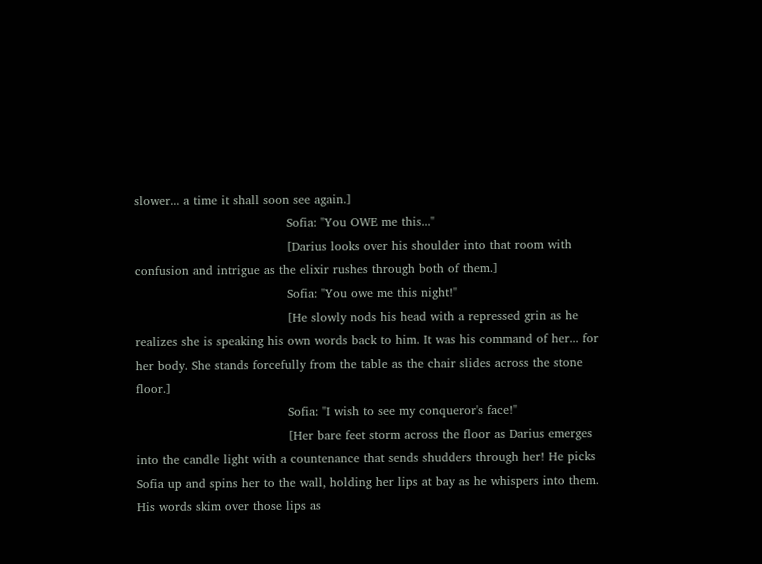slower... a time it shall soon see again.]
                                      Sofia: "You OWE me this..."
                                      [Darius looks over his shoulder into that room with confusion and intrigue as the elixir rushes through both of them.]
                                      Sofia: "You owe me this night!"
                                      [He slowly nods his head with a repressed grin as he realizes she is speaking his own words back to him. It was his command of her... for her body. She stands forcefully from the table as the chair slides across the stone floor.]
                                      Sofia: "I wish to see my conqueror's face!"
                                      [Her bare feet storm across the floor as Darius emerges into the candle light with a countenance that sends shudders through her! He picks Sofia up and spins her to the wall, holding her lips at bay as he whispers into them. His words skim over those lips as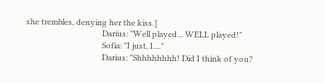she trembles, denying her the kiss.]
                                      Darius: "Well played... WELL played!"
                                      Sofia: "I just, I...."
                                      Darius: "Shhhhhhhh! Did I think of you?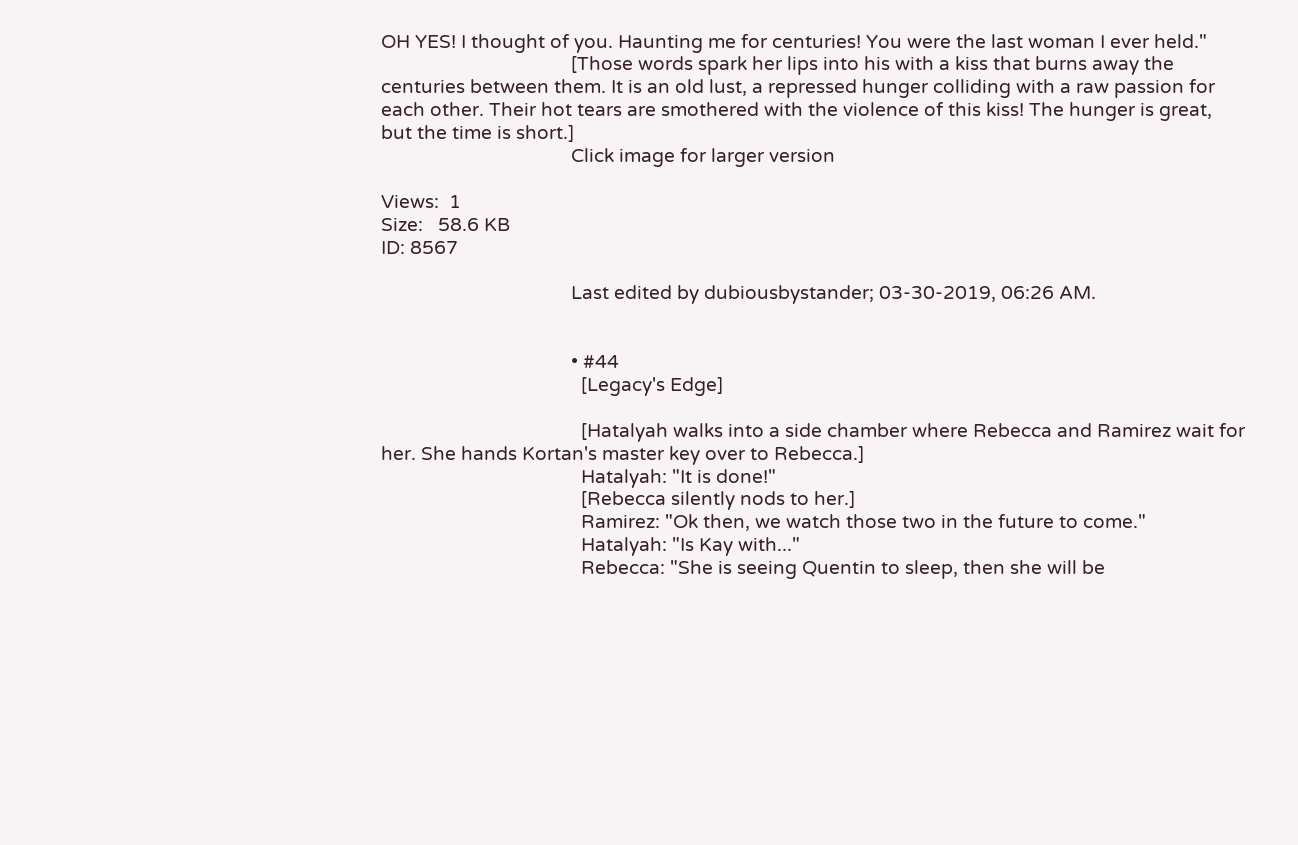OH YES! I thought of you. Haunting me for centuries! You were the last woman I ever held."
                                      [Those words spark her lips into his with a kiss that burns away the centuries between them. It is an old lust, a repressed hunger colliding with a raw passion for each other. Their hot tears are smothered with the violence of this kiss! The hunger is great, but the time is short.]
                                      Click image for larger version

Views:  1
Size:   58.6 KB
ID: 8567

                                      Last edited by dubiousbystander; 03-30-2019, 06:26 AM.


                                      • #44
                                        [Legacy's Edge]

                                        [Hatalyah walks into a side chamber where Rebecca and Ramirez wait for her. She hands Kortan's master key over to Rebecca.]
                                        Hatalyah: "It is done!"
                                        [Rebecca silently nods to her.]
                                        Ramirez: "Ok then, we watch those two in the future to come."
                                        Hatalyah: "Is Kay with..."
                                        Rebecca: "She is seeing Quentin to sleep, then she will be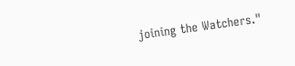joining the Watchers."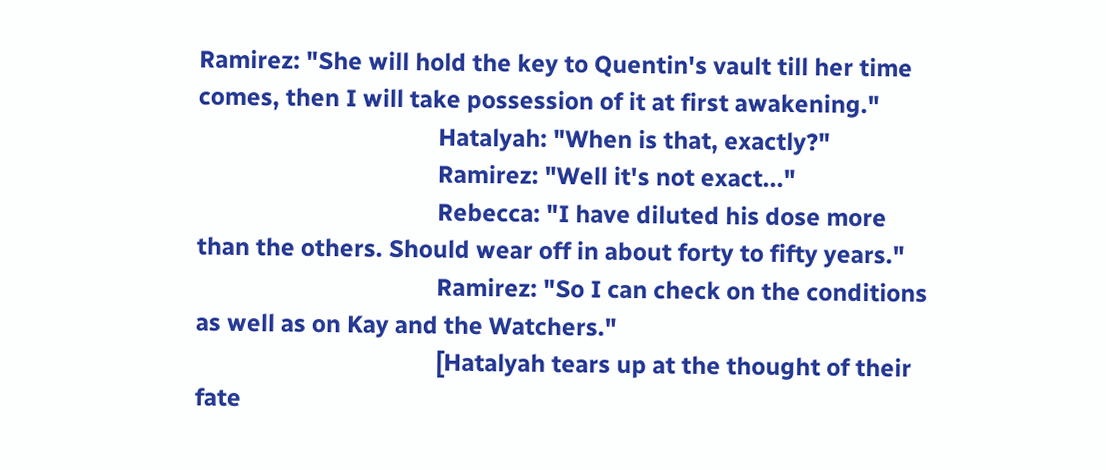Ramirez: "She will hold the key to Quentin's vault till her time comes, then I will take possession of it at first awakening."
                                        Hatalyah: "When is that, exactly?"
                                        Ramirez: "Well it's not exact..."
                                        Rebecca: "I have diluted his dose more than the others. Should wear off in about forty to fifty years."
                                        Ramirez: "So I can check on the conditions as well as on Kay and the Watchers."
                                        [Hatalyah tears up at the thought of their fate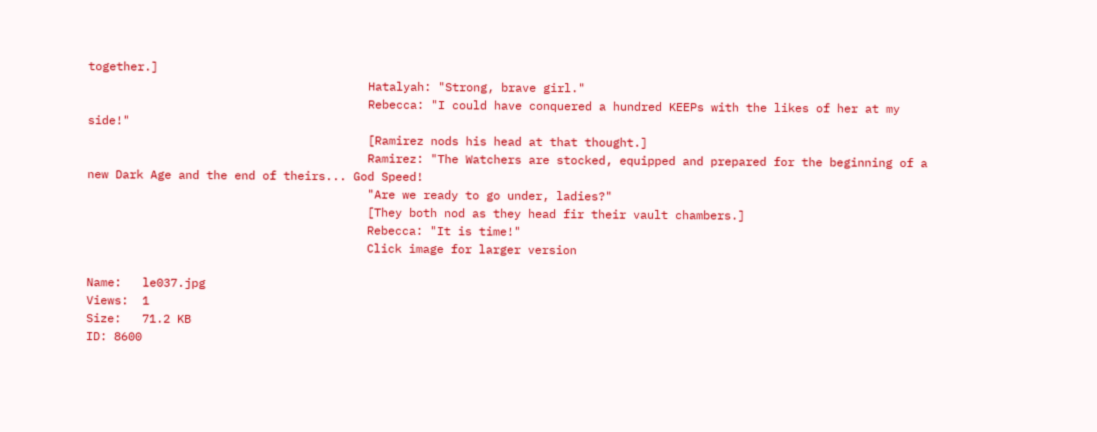together.]
                                        Hatalyah: "Strong, brave girl."
                                        Rebecca: "I could have conquered a hundred KEEPs with the likes of her at my side!"
                                        [Ramirez nods his head at that thought.]
                                        Ramirez: "The Watchers are stocked, equipped and prepared for the beginning of a new Dark Age and the end of theirs... God Speed!
                                        "Are we ready to go under, ladies?"
                                        [They both nod as they head fir their vault chambers.]
                                        Rebecca: "It is time!"
                                        Click image for larger version

Name:   le037.jpg
Views:  1
Size:   71.2 KB
ID: 8600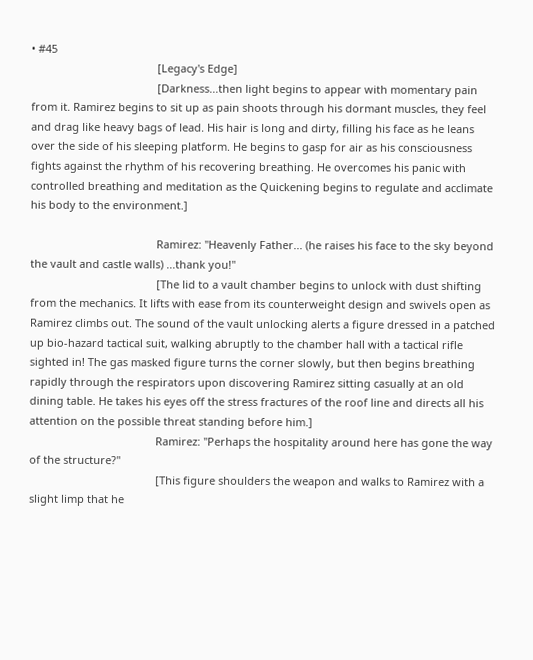• #45
                                          [Legacy's Edge]
                                          [Darkness...then light begins to appear with momentary pain from it. Ramirez begins to sit up as pain shoots through his dormant muscles, they feel and drag like heavy bags of lead. His hair is long and dirty, filling his face as he leans over the side of his sleeping platform. He begins to gasp for air as his consciousness fights against the rhythm of his recovering breathing. He overcomes his panic with controlled breathing and meditation as the Quickening begins to regulate and acclimate his body to the environment.]

                                          Ramirez: "Heavenly Father... (he raises his face to the sky beyond the vault and castle walls) ...thank you!"
                                          [The lid to a vault chamber begins to unlock with dust shifting from the mechanics. It lifts with ease from its counterweight design and swivels open as Ramirez climbs out. The sound of the vault unlocking alerts a figure dressed in a patched up bio-hazard tactical suit, walking abruptly to the chamber hall with a tactical rifle sighted in! The gas masked figure turns the corner slowly, but then begins breathing rapidly through the respirators upon discovering Ramirez sitting casually at an old dining table. He takes his eyes off the stress fractures of the roof line and directs all his attention on the possible threat standing before him.]
                                          Ramirez: "Perhaps the hospitality around here has gone the way of the structure?"
                                          [This figure shoulders the weapon and walks to Ramirez with a slight limp that he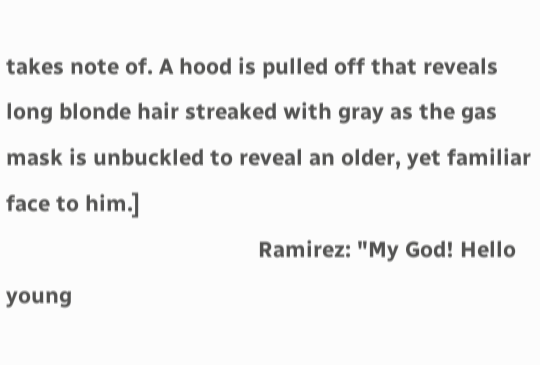takes note of. A hood is pulled off that reveals long blonde hair streaked with gray as the gas mask is unbuckled to reveal an older, yet familiar face to him.]
                                          Ramirez: "My God! Hello young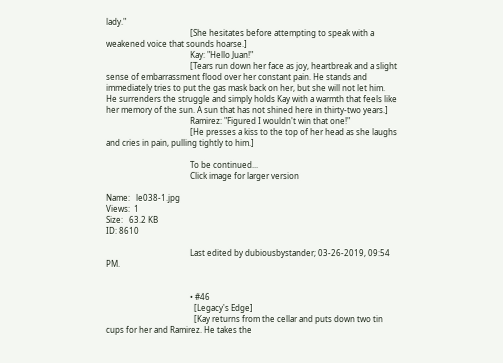lady."
                                          [She hesitates before attempting to speak with a weakened voice that sounds hoarse.]
                                          Kay: "Hello Juan!"
                                          [Tears run down her face as joy, heartbreak and a slight sense of embarrassment flood over her constant pain. He stands and immediately tries to put the gas mask back on her, but she will not let him. He surrenders the struggle and simply holds Kay with a warmth that feels like her memory of the sun. A sun that has not shined here in thirty-two years.]
                                          Ramirez: "Figured I wouldn't win that one!"
                                          [He presses a kiss to the top of her head as she laughs and cries in pain, pulling tightly to him.]

                                          To be continued...
                                          Click image for larger version

Name:   le038-1.jpg
Views:  1
Size:   63.2 KB
ID: 8610

                                          Last edited by dubiousbystander; 03-26-2019, 09:54 PM.


                                          • #46
                                            [Legacy's Edge]
                                            [Kay returns from the cellar and puts down two tin cups for her and Ramirez. He takes the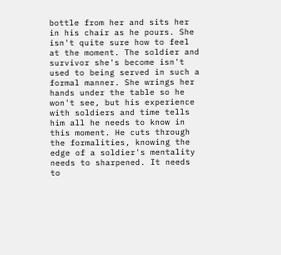bottle from her and sits her in his chair as he pours. She isn't quite sure how to feel at the moment. The soldier and survivor she's become isn't used to being served in such a formal manner. She wrings her hands under the table so he won't see, but his experience with soldiers and time tells him all he needs to know in this moment. He cuts through the formalities, knowing the edge of a soldier's mentality needs to sharpened. It needs to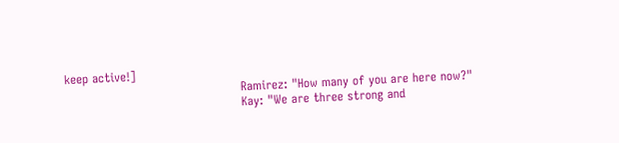keep active!]
                                            Ramirez: "How many of you are here now?"
                                            Kay: "We are three strong and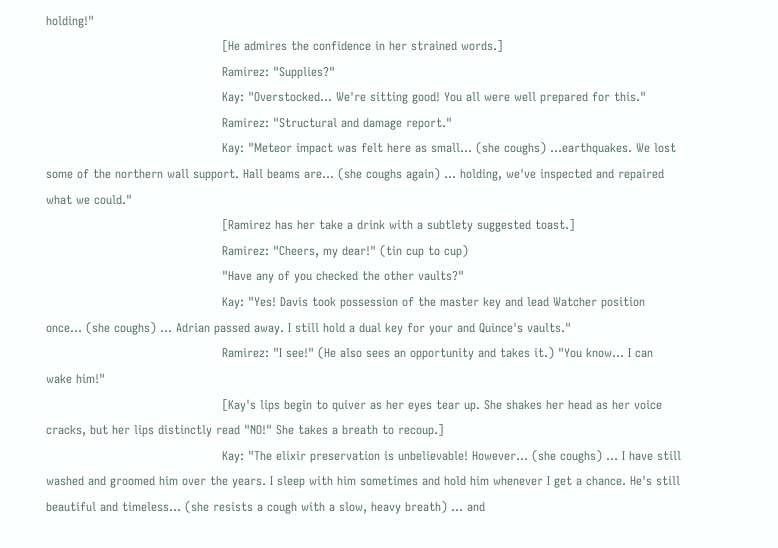holding!"
                                            [He admires the confidence in her strained words.]
                                            Ramirez: "Supplies?"
                                            Kay: "Overstocked... We're sitting good! You all were well prepared for this."
                                            Ramirez: "Structural and damage report."
                                            Kay: "Meteor impact was felt here as small... (she coughs) ...earthquakes. We lost some of the northern wall support. Hall beams are... (she coughs again) ... holding, we've inspected and repaired what we could."
                                            [Ramirez has her take a drink with a subtlety suggested toast.]
                                            Ramirez: "Cheers, my dear!" (tin cup to cup)
                                            "Have any of you checked the other vaults?"
                                            Kay: "Yes! Davis took possession of the master key and lead Watcher position once... (she coughs) ... Adrian passed away. I still hold a dual key for your and Quince's vaults."
                                            Ramirez: "I see!" (He also sees an opportunity and takes it.) "You know... I can wake him!"
                                            [Kay's lips begin to quiver as her eyes tear up. She shakes her head as her voice cracks, but her lips distinctly read "NO!" She takes a breath to recoup.]
                                            Kay: "The elixir preservation is unbelievable! However... (she coughs) ... I have still washed and groomed him over the years. I sleep with him sometimes and hold him whenever I get a chance. He's still beautiful and timeless... (she resists a cough with a slow, heavy breath) ... and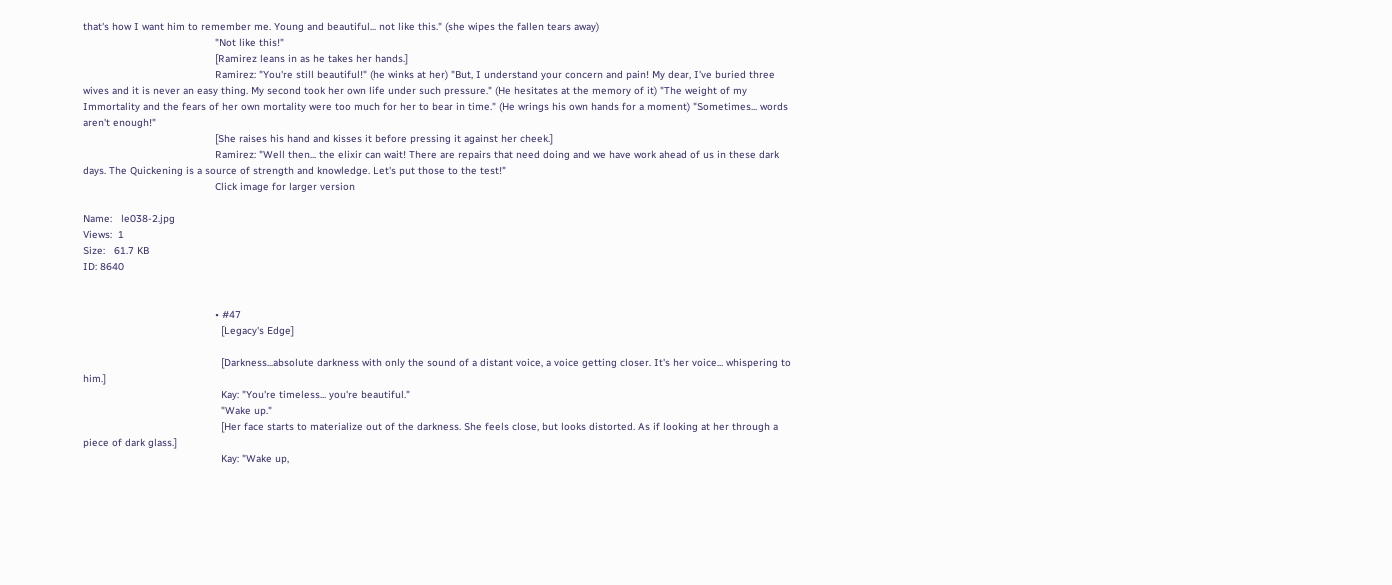that's how I want him to remember me. Young and beautiful... not like this." (she wipes the fallen tears away)
                                            "Not like this!"
                                            [Ramirez leans in as he takes her hands.]
                                            Ramirez: "You're still beautiful!" (he winks at her) "But, I understand your concern and pain! My dear, I've buried three wives and it is never an easy thing. My second took her own life under such pressure." (He hesitates at the memory of it) "The weight of my Immortality and the fears of her own mortality were too much for her to bear in time." (He wrings his own hands for a moment) "Sometimes... words aren't enough!"
                                            [She raises his hand and kisses it before pressing it against her cheek.]
                                            Ramirez: "Well then... the elixir can wait! There are repairs that need doing and we have work ahead of us in these dark days. The Quickening is a source of strength and knowledge. Let's put those to the test!"
                                            Click image for larger version

Name:   le038-2.jpg
Views:  1
Size:   61.7 KB
ID: 8640


                                            • #47
                                              [Legacy's Edge]

                                              [Darkness...absolute darkness with only the sound of a distant voice, a voice getting closer. It's her voice... whispering to him.]
                                              Kay: "You're timeless... you're beautiful."
                                              "Wake up."
                                              [Her face starts to materialize out of the darkness. She feels close, but looks distorted. As if looking at her through a piece of dark glass.]
                                              Kay: "Wake up,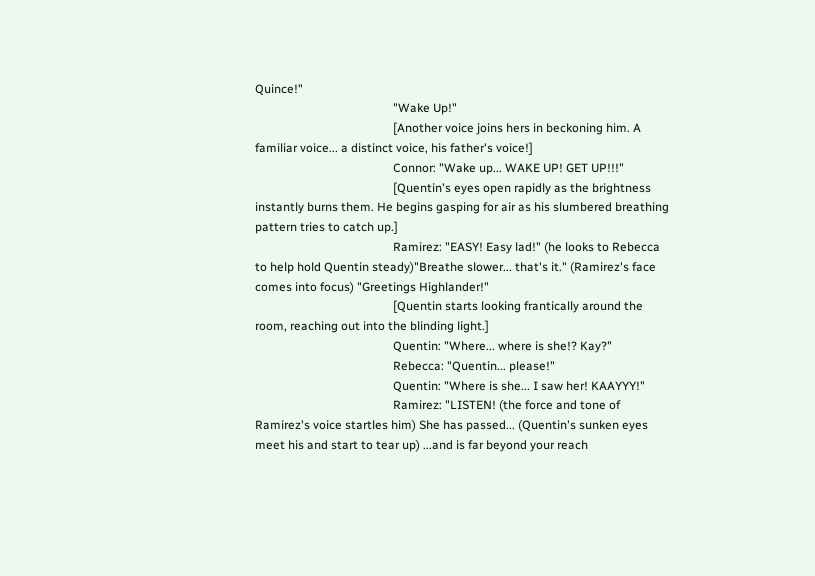Quince!"
                                              "Wake Up!"
                                              [Another voice joins hers in beckoning him. A familiar voice... a distinct voice, his father's voice!]
                                              Connor: "Wake up... WAKE UP! GET UP!!!"
                                              [Quentin's eyes open rapidly as the brightness instantly burns them. He begins gasping for air as his slumbered breathing pattern tries to catch up.]
                                              Ramirez: "EASY! Easy lad!" (he looks to Rebecca to help hold Quentin steady)"Breathe slower... that's it." (Ramirez's face comes into focus) "Greetings Highlander!"
                                              [Quentin starts looking frantically around the room, reaching out into the blinding light.]
                                              Quentin: "Where... where is she!? Kay?"
                                              Rebecca: "Quentin... please!"
                                              Quentin: "Where is she... I saw her! KAAYYY!"
                                              Ramirez: "LISTEN! (the force and tone of Ramirez's voice startles him) She has passed... (Quentin's sunken eyes meet his and start to tear up) ...and is far beyond your reach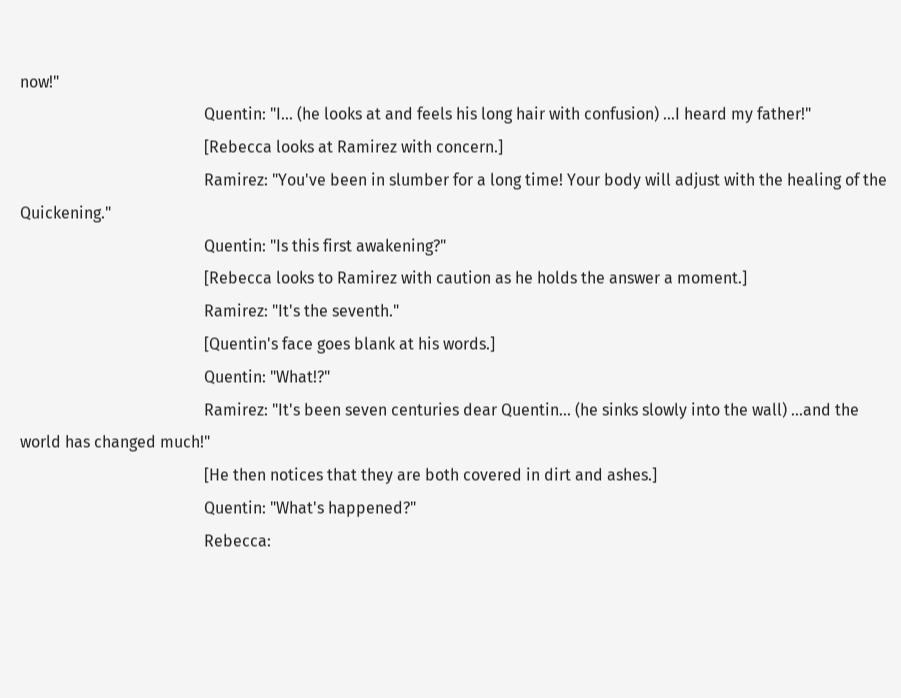now!"
                                              Quentin: "I... (he looks at and feels his long hair with confusion) ...I heard my father!"
                                              [Rebecca looks at Ramirez with concern.]
                                              Ramirez: "You've been in slumber for a long time! Your body will adjust with the healing of the Quickening."
                                              Quentin: "Is this first awakening?"
                                              [Rebecca looks to Ramirez with caution as he holds the answer a moment.]
                                              Ramirez: "It's the seventh."
                                              [Quentin's face goes blank at his words.]
                                              Quentin: "What!?"
                                              Ramirez: "It's been seven centuries dear Quentin... (he sinks slowly into the wall) ...and the world has changed much!"
                                              [He then notices that they are both covered in dirt and ashes.]
                                              Quentin: "What's happened?"
                                              Rebecca: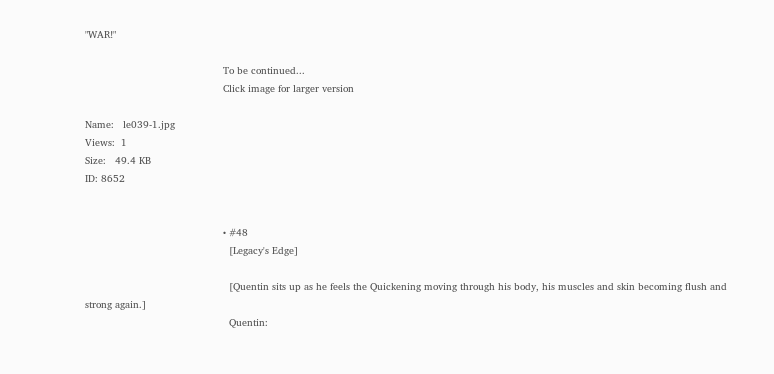"WAR!"

                                              To be continued...
                                              Click image for larger version

Name:   le039-1.jpg
Views:  1
Size:   49.4 KB
ID: 8652


                                              • #48
                                                [Legacy's Edge]

                                                [Quentin sits up as he feels the Quickening moving through his body, his muscles and skin becoming flush and strong again.]
                                                Quentin: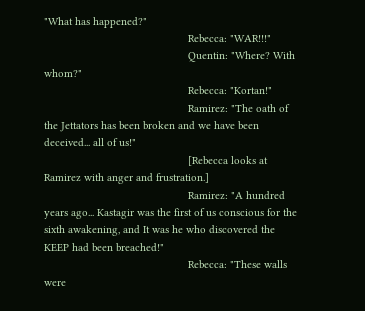"What has happened?"
                                                Rebecca: "WAR!!!"
                                                Quentin: "Where? With whom?"
                                                Rebecca: "Kortan!"
                                                Ramirez: "The oath of the Jettators has been broken and we have been deceived... all of us!"
                                                [Rebecca looks at Ramirez with anger and frustration.]
                                                Ramirez: "A hundred years ago... Kastagir was the first of us conscious for the sixth awakening, and It was he who discovered the KEEP had been breached!"
                                                Rebecca: "These walls were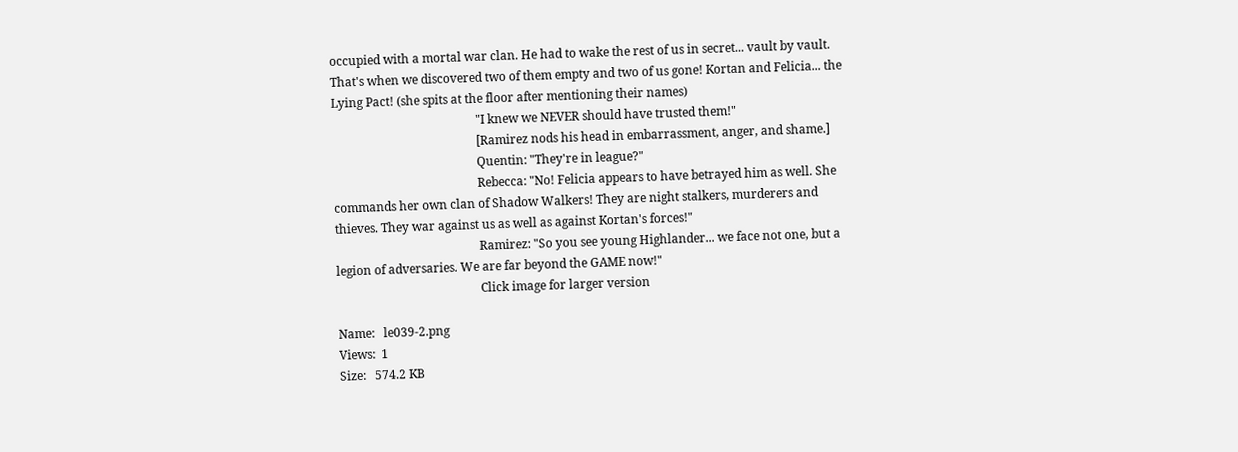occupied with a mortal war clan. He had to wake the rest of us in secret... vault by vault. That's when we discovered two of them empty and two of us gone! Kortan and Felicia... the Lying Pact! (she spits at the floor after mentioning their names)
                                                "I knew we NEVER should have trusted them!"
                                                [Ramirez nods his head in embarrassment, anger, and shame.]
                                                Quentin: "They're in league?"
                                                Rebecca: "No! Felicia appears to have betrayed him as well. She commands her own clan of Shadow Walkers! They are night stalkers, murderers and thieves. They war against us as well as against Kortan's forces!"
                                                Ramirez: "So you see young Highlander... we face not one, but a legion of adversaries. We are far beyond the GAME now!"
                                                Click image for larger version

Name:   le039-2.png
Views:  1
Size:   574.2 KB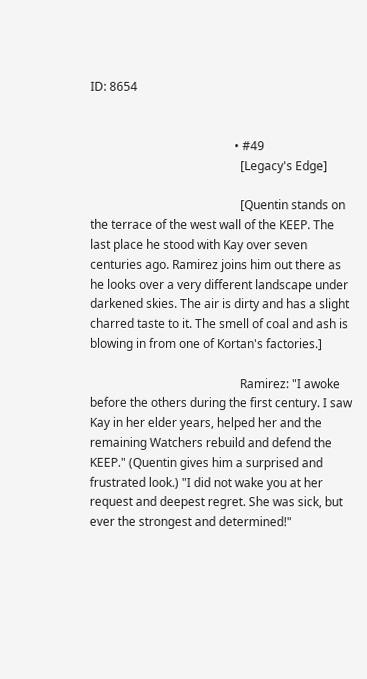ID: 8654


                                                • #49
                                                  [Legacy's Edge]

                                                  [Quentin stands on the terrace of the west wall of the KEEP. The last place he stood with Kay over seven centuries ago. Ramirez joins him out there as he looks over a very different landscape under darkened skies. The air is dirty and has a slight charred taste to it. The smell of coal and ash is blowing in from one of Kortan's factories.]

                                                  Ramirez: "I awoke before the others during the first century. I saw Kay in her elder years, helped her and the remaining Watchers rebuild and defend the KEEP." (Quentin gives him a surprised and frustrated look.) "I did not wake you at her request and deepest regret. She was sick, but ever the strongest and determined!"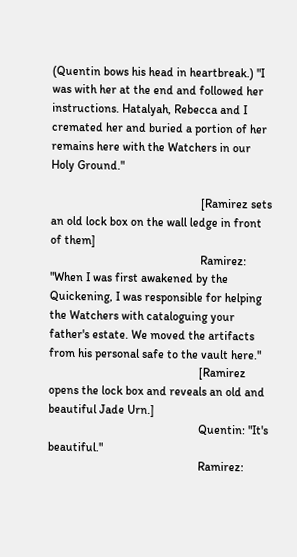(Quentin bows his head in heartbreak.) "I was with her at the end and followed her instructions. Hatalyah, Rebecca and I cremated her and buried a portion of her remains here with the Watchers in our Holy Ground."

                                                  [Ramirez sets an old lock box on the wall ledge in front of them]
                                                  Ramirez: "When I was first awakened by the Quickening, I was responsible for helping the Watchers with cataloguing your father's estate. We moved the artifacts from his personal safe to the vault here."
                                                  [Ramirez opens the lock box and reveals an old and beautiful Jade Urn.]
                                                  Quentin: "It's beautiful."
                                                  Ramirez: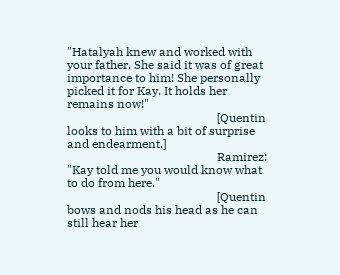"Hatalyah knew and worked with your father. She said it was of great importance to him! She personally picked it for Kay. It holds her remains now!"
                                                  [Quentin looks to him with a bit of surprise and endearment.]
                                                  Ramirez: "Kay told me you would know what to do from here."
                                                  [Quentin bows and nods his head as he can still hear her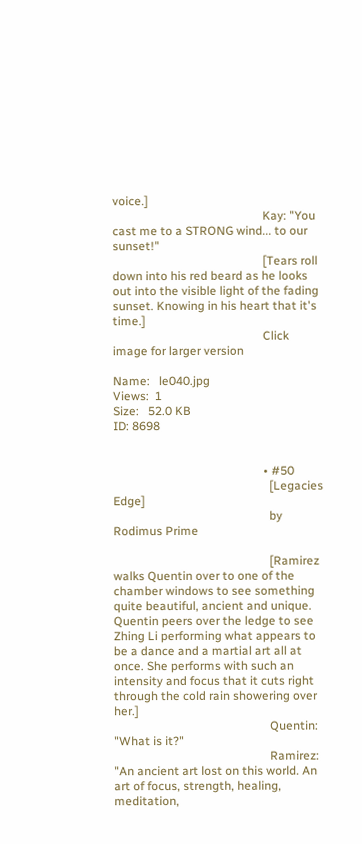voice.]
                                                  Kay: "You cast me to a STRONG wind... to our sunset!"
                                                  [Tears roll down into his red beard as he looks out into the visible light of the fading sunset. Knowing in his heart that it's time.]
                                                  Click image for larger version

Name:   le040.jpg
Views:  1
Size:   52.0 KB
ID: 8698


                                                  • #50
                                                    [Legacies Edge]
                                                    by Rodimus Prime

                                                    [Ramirez walks Quentin over to one of the chamber windows to see something quite beautiful, ancient and unique. Quentin peers over the ledge to see Zhing Li performing what appears to be a dance and a martial art all at once. She performs with such an intensity and focus that it cuts right through the cold rain showering over her.]
                                                    Quentin: "What is it?"
                                                    Ramirez: "An ancient art lost on this world. An art of focus, strength, healing, meditation,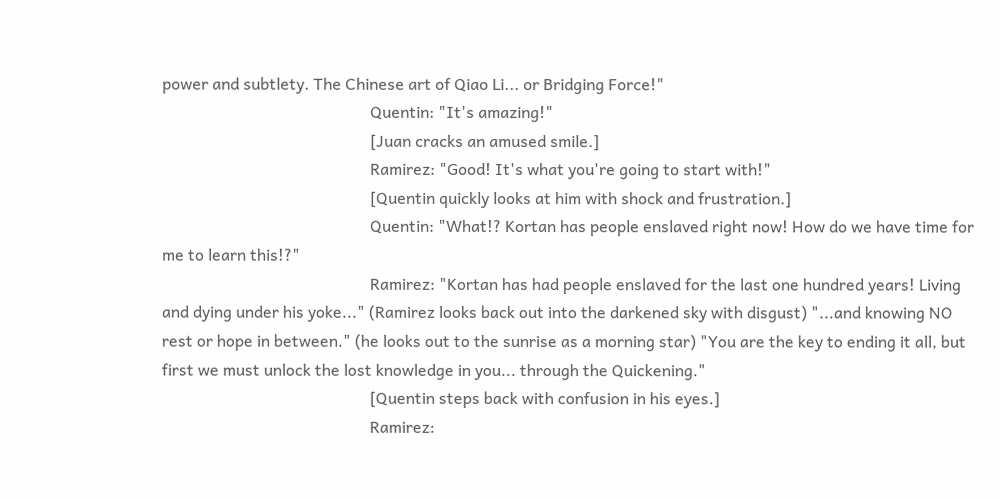power and subtlety. The Chinese art of Qiao Li... or Bridging Force!"
                                                    Quentin: "It's amazing!"
                                                    [Juan cracks an amused smile.]
                                                    Ramirez: "Good! It's what you're going to start with!"
                                                    [Quentin quickly looks at him with shock and frustration.]
                                                    Quentin: "What!? Kortan has people enslaved right now! How do we have time for me to learn this!?"
                                                    Ramirez: "Kortan has had people enslaved for the last one hundred years! Living and dying under his yoke..." (Ramirez looks back out into the darkened sky with disgust) "...and knowing NO rest or hope in between." (he looks out to the sunrise as a morning star) "You are the key to ending it all, but first we must unlock the lost knowledge in you... through the Quickening."
                                                    [Quentin steps back with confusion in his eyes.]
                                                    Ramirez: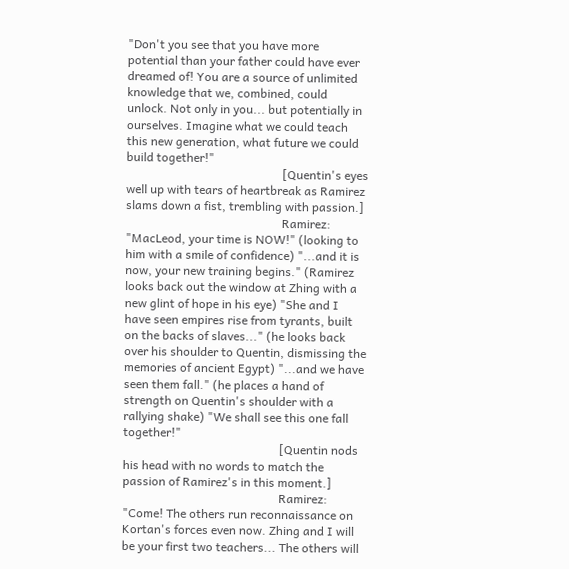"Don't you see that you have more potential than your father could have ever dreamed of! You are a source of unlimited knowledge that we, combined, could unlock. Not only in you... but potentially in ourselves. Imagine what we could teach this new generation, what future we could build together!"
                                                    [Quentin's eyes well up with tears of heartbreak as Ramirez slams down a fist, trembling with passion.]
                                                    Ramirez: "MacLeod, your time is NOW!" (looking to him with a smile of confidence) "...and it is now, your new training begins." (Ramirez looks back out the window at Zhing with a new glint of hope in his eye) "She and I have seen empires rise from tyrants, built on the backs of slaves..." (he looks back over his shoulder to Quentin, dismissing the memories of ancient Egypt) "...and we have seen them fall." (he places a hand of strength on Quentin's shoulder with a rallying shake) "We shall see this one fall together!"
                                                    [Quentin nods his head with no words to match the passion of Ramirez's in this moment.]
                                                    Ramirez: "Come! The others run reconnaissance on Kortan's forces even now. Zhing and I will be your first two teachers... The others will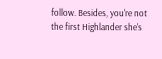follow. Besides, you're not the first Highlander she's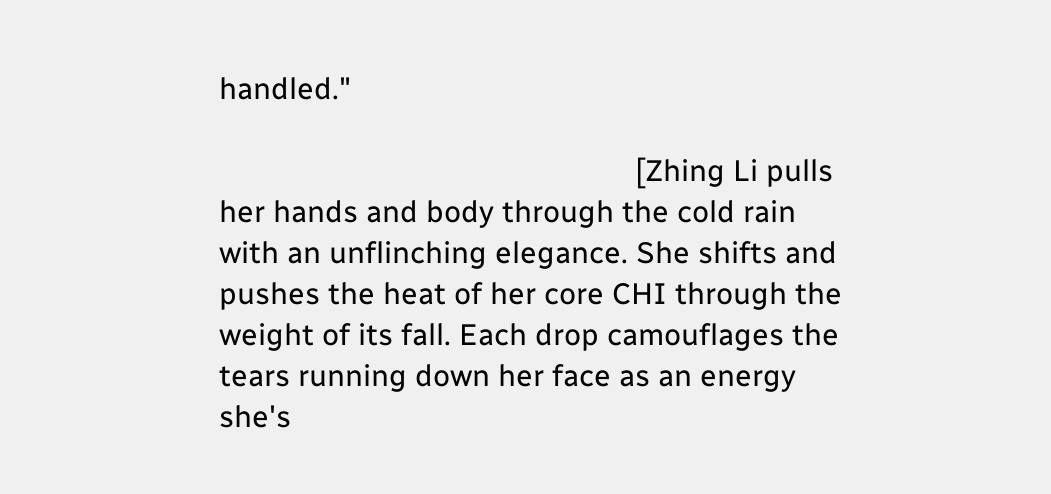handled."

                                                    [Zhing Li pulls her hands and body through the cold rain with an unflinching elegance. She shifts and pushes the heat of her core CHI through the weight of its fall. Each drop camouflages the tears running down her face as an energy she's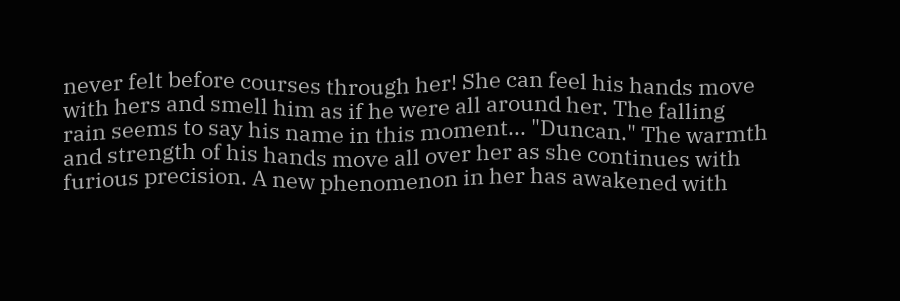never felt before courses through her! She can feel his hands move with hers and smell him as if he were all around her. The falling rain seems to say his name in this moment... "Duncan." The warmth and strength of his hands move all over her as she continues with furious precision. A new phenomenon in her has awakened with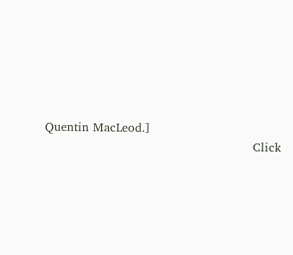Quentin MacLeod.]
                                                    Click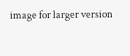image for larger version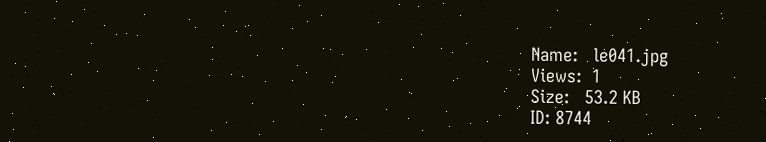Name:   le041.jpg
Views:  1
Size:   53.2 KB
ID: 8744